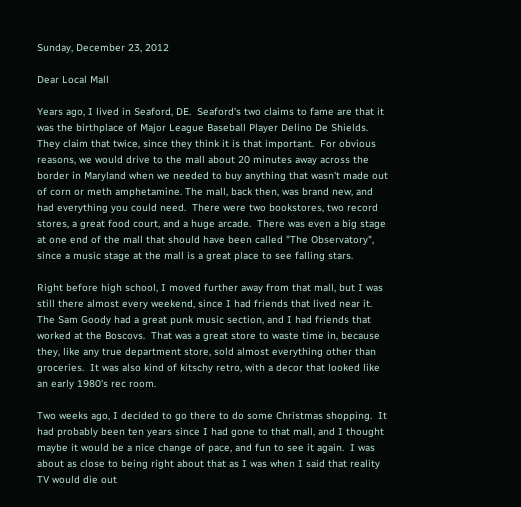Sunday, December 23, 2012

Dear Local Mall

Years ago, I lived in Seaford, DE.  Seaford's two claims to fame are that it was the birthplace of Major League Baseball Player Delino De Shields.  They claim that twice, since they think it is that important.  For obvious reasons, we would drive to the mall about 20 minutes away across the border in Maryland when we needed to buy anything that wasn't made out of corn or meth amphetamine. The mall, back then, was brand new, and had everything you could need.  There were two bookstores, two record stores, a great food court, and a huge arcade.  There was even a big stage at one end of the mall that should have been called "The Observatory", since a music stage at the mall is a great place to see falling stars.

Right before high school, I moved further away from that mall, but I was still there almost every weekend, since I had friends that lived near it.  The Sam Goody had a great punk music section, and I had friends that worked at the Boscovs.  That was a great store to waste time in, because they, like any true department store, sold almost everything other than groceries.  It was also kind of kitschy retro, with a decor that looked like an early 1980's rec room.

Two weeks ago, I decided to go there to do some Christmas shopping.  It had probably been ten years since I had gone to that mall, and I thought maybe it would be a nice change of pace, and fun to see it again.  I was about as close to being right about that as I was when I said that reality TV would die out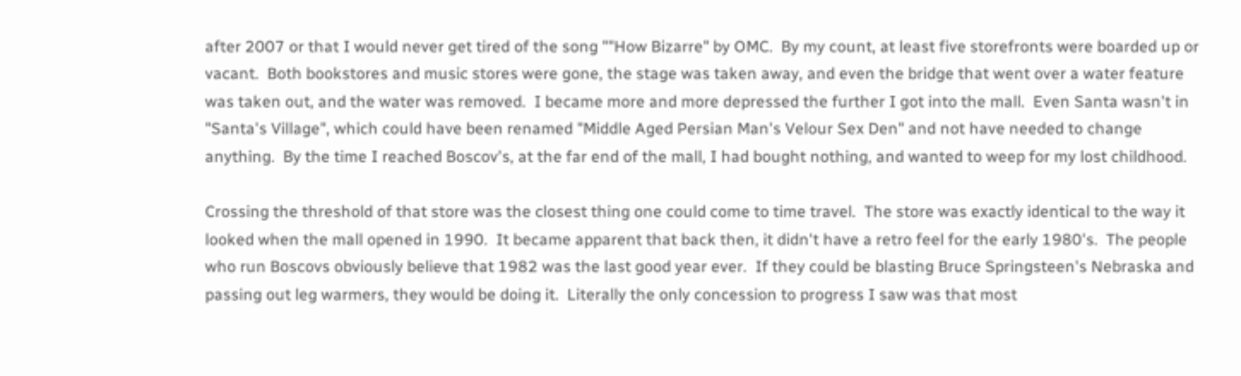after 2007 or that I would never get tired of the song ""How Bizarre" by OMC.  By my count, at least five storefronts were boarded up or vacant.  Both bookstores and music stores were gone, the stage was taken away, and even the bridge that went over a water feature was taken out, and the water was removed.  I became more and more depressed the further I got into the mall.  Even Santa wasn't in "Santa's Village", which could have been renamed "Middle Aged Persian Man's Velour Sex Den" and not have needed to change anything.  By the time I reached Boscov's, at the far end of the mall, I had bought nothing, and wanted to weep for my lost childhood.

Crossing the threshold of that store was the closest thing one could come to time travel.  The store was exactly identical to the way it looked when the mall opened in 1990.  It became apparent that back then, it didn't have a retro feel for the early 1980's.  The people who run Boscovs obviously believe that 1982 was the last good year ever.  If they could be blasting Bruce Springsteen's Nebraska and passing out leg warmers, they would be doing it.  Literally the only concession to progress I saw was that most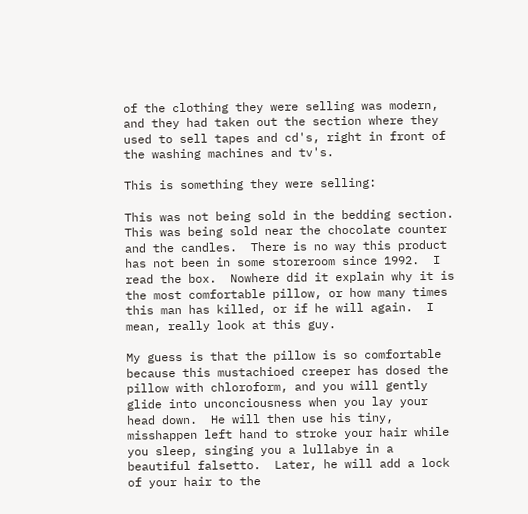of the clothing they were selling was modern, and they had taken out the section where they used to sell tapes and cd's, right in front of the washing machines and tv's.

This is something they were selling:

This was not being sold in the bedding section.  This was being sold near the chocolate counter and the candles.  There is no way this product has not been in some storeroom since 1992.  I read the box.  Nowhere did it explain why it is the most comfortable pillow, or how many times this man has killed, or if he will again.  I mean, really look at this guy.

My guess is that the pillow is so comfortable because this mustachioed creeper has dosed the pillow with chloroform, and you will gently glide into unconciousness when you lay your head down.  He will then use his tiny, misshappen left hand to stroke your hair while you sleep, singing you a lullabye in a beautiful falsetto.  Later, he will add a lock of your hair to the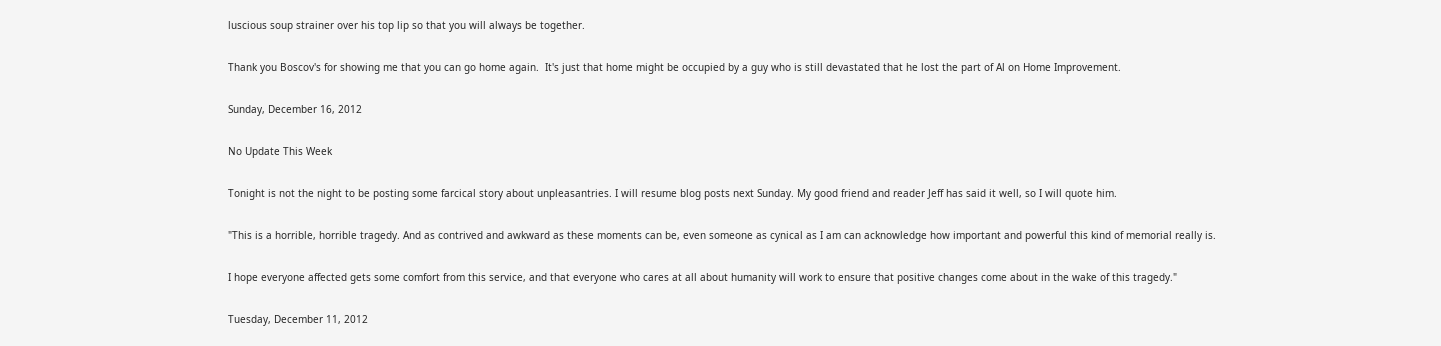luscious soup strainer over his top lip so that you will always be together.

Thank you Boscov's for showing me that you can go home again.  It's just that home might be occupied by a guy who is still devastated that he lost the part of Al on Home Improvement.

Sunday, December 16, 2012

No Update This Week

Tonight is not the night to be posting some farcical story about unpleasantries. I will resume blog posts next Sunday. My good friend and reader Jeff has said it well, so I will quote him.

"This is a horrible, horrible tragedy. And as contrived and awkward as these moments can be, even someone as cynical as I am can acknowledge how important and powerful this kind of memorial really is.

I hope everyone affected gets some comfort from this service, and that everyone who cares at all about humanity will work to ensure that positive changes come about in the wake of this tragedy."

Tuesday, December 11, 2012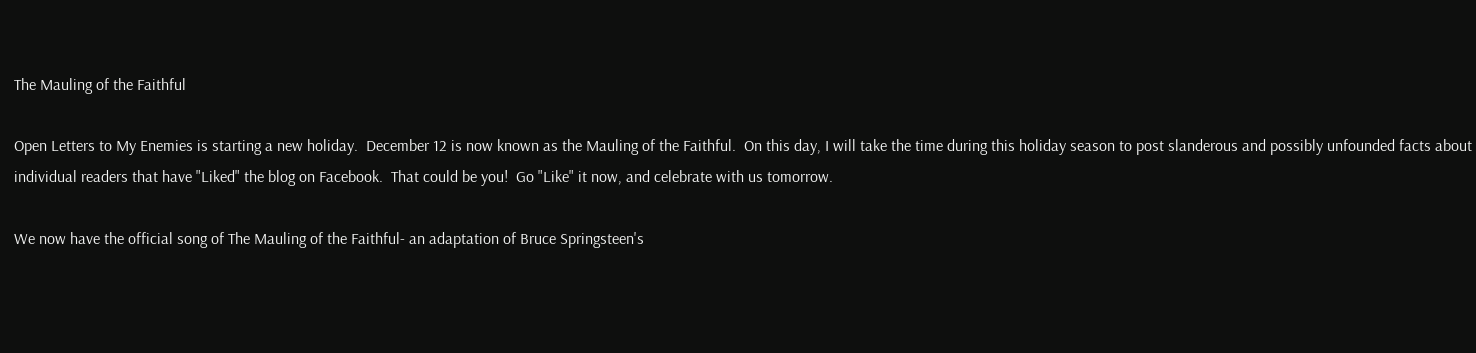The Mauling of the Faithful

Open Letters to My Enemies is starting a new holiday.  December 12 is now known as the Mauling of the Faithful.  On this day, I will take the time during this holiday season to post slanderous and possibly unfounded facts about individual readers that have "Liked" the blog on Facebook.  That could be you!  Go "Like" it now, and celebrate with us tomorrow.

We now have the official song of The Mauling of the Faithful- an adaptation of Bruce Springsteen's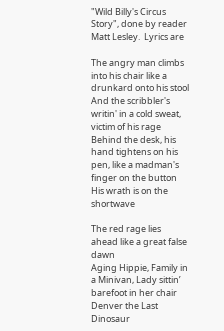"Wild Billy's Circus Story", done by reader Matt Lesley.  Lyrics are

The angry man climbs into his chair like a drunkard onto his stool
And the scribbler's writin' in a cold sweat, victim of his rage
Behind the desk, his hand tightens on his pen, like a madman's finger on the button
His wrath is on the shortwave

The red rage lies ahead like a great false dawn
Aging Hippie, Family in a Minivan, Lady sittin’ barefoot in her chair
Denver the Last Dinosaur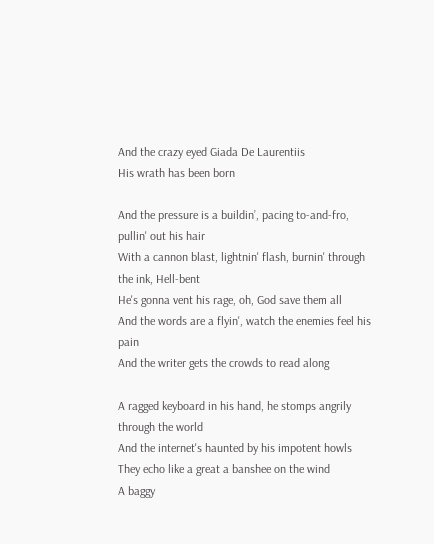And the crazy eyed Giada De Laurentiis
His wrath has been born

And the pressure is a buildin’, pacing to-and-fro, pullin' out his hair
With a cannon blast, lightnin' flash, burnin' through the ink, Hell-bent
He's gonna vent his rage, oh, God save them all
And the words are a flyin', watch the enemies feel his pain
And the writer gets the crowds to read along

A ragged keyboard in his hand, he stomps angrily through the world
And the internet's haunted by his impotent howls
They echo like a great a banshee on the wind
A baggy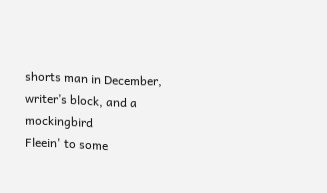shorts man in December, writer’s block, and a mockingbird
Fleein' to some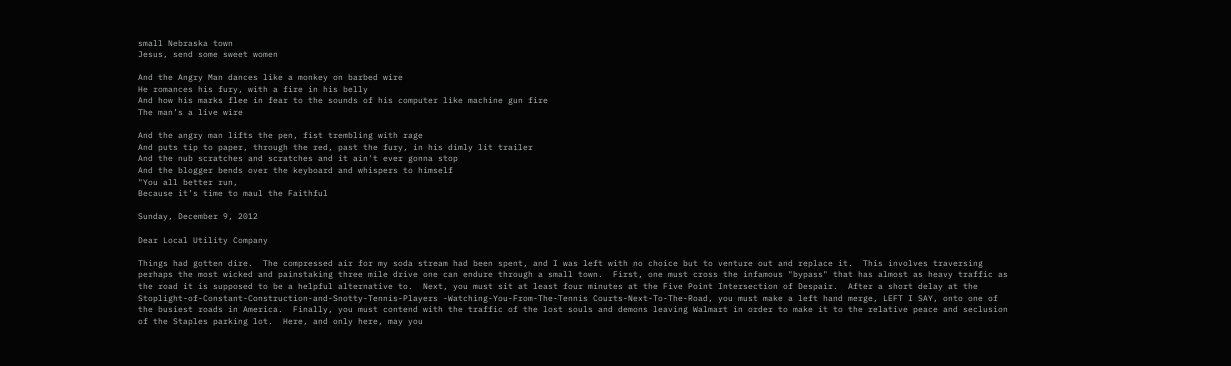small Nebraska town
Jesus, send some sweet women

And the Angry Man dances like a monkey on barbed wire
He romances his fury, with a fire in his belly
And how his marks flee in fear to the sounds of his computer like machine gun fire
The man’s a live wire

And the angry man lifts the pen, fist trembling with rage
And puts tip to paper, through the red, past the fury, in his dimly lit trailer
And the nub scratches and scratches and it ain't ever gonna stop
And the blogger bends over the keyboard and whispers to himself
"You all better run,
Because it’s time to maul the Faithful

Sunday, December 9, 2012

Dear Local Utility Company

Things had gotten dire.  The compressed air for my soda stream had been spent, and I was left with no choice but to venture out and replace it.  This involves traversing perhaps the most wicked and painstaking three mile drive one can endure through a small town.  First, one must cross the infamous "bypass" that has almost as heavy traffic as the road it is supposed to be a helpful alternative to.  Next, you must sit at least four minutes at the Five Point Intersection of Despair.  After a short delay at the Stoplight-of-Constant-Construction-and-Snotty-Tennis-Players -Watching-You-From-The-Tennis Courts-Next-To-The-Road, you must make a left hand merge, LEFT I SAY, onto one of the busiest roads in America.  Finally, you must contend with the traffic of the lost souls and demons leaving Walmart in order to make it to the relative peace and seclusion of the Staples parking lot.  Here, and only here, may you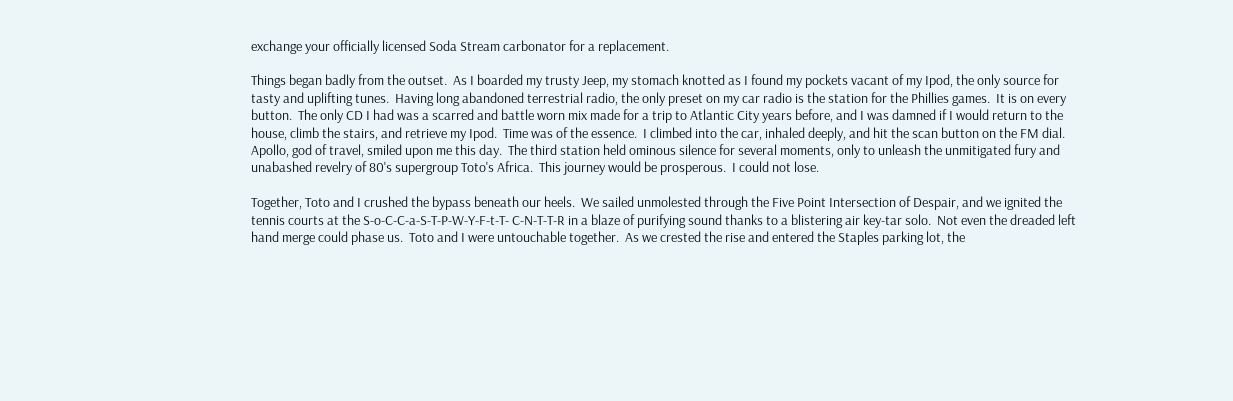exchange your officially licensed Soda Stream carbonator for a replacement.

Things began badly from the outset.  As I boarded my trusty Jeep, my stomach knotted as I found my pockets vacant of my Ipod, the only source for tasty and uplifting tunes.  Having long abandoned terrestrial radio, the only preset on my car radio is the station for the Phillies games.  It is on every button.  The only CD I had was a scarred and battle worn mix made for a trip to Atlantic City years before, and I was damned if I would return to the house, climb the stairs, and retrieve my Ipod.  Time was of the essence.  I climbed into the car, inhaled deeply, and hit the scan button on the FM dial.  Apollo, god of travel, smiled upon me this day.  The third station held ominous silence for several moments, only to unleash the unmitigated fury and unabashed revelry of 80's supergroup Toto's Africa.  This journey would be prosperous.  I could not lose.

Together, Toto and I crushed the bypass beneath our heels.  We sailed unmolested through the Five Point Intersection of Despair, and we ignited the tennis courts at the S-o-C-C-a-S-T-P-W-Y-F-t-T- C-N-T-T-R in a blaze of purifying sound thanks to a blistering air key-tar solo.  Not even the dreaded left hand merge could phase us.  Toto and I were untouchable together.  As we crested the rise and entered the Staples parking lot, the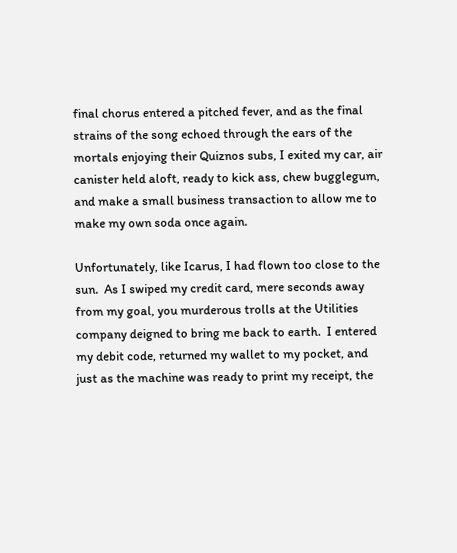final chorus entered a pitched fever, and as the final strains of the song echoed through the ears of the mortals enjoying their Quiznos subs, I exited my car, air canister held aloft, ready to kick ass, chew bugglegum, and make a small business transaction to allow me to make my own soda once again.

Unfortunately, like Icarus, I had flown too close to the sun.  As I swiped my credit card, mere seconds away from my goal, you murderous trolls at the Utilities company deigned to bring me back to earth.  I entered my debit code, returned my wallet to my pocket, and just as the machine was ready to print my receipt, the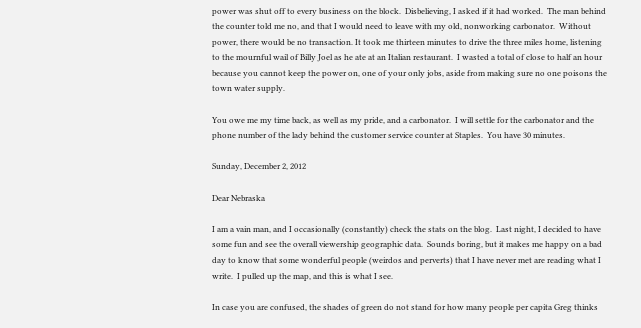power was shut off to every business on the block.  Disbelieving, I asked if it had worked.  The man behind the counter told me no, and that I would need to leave with my old, nonworking carbonator.  Without power, there would be no transaction. It took me thirteen minutes to drive the three miles home, listening to the mournful wail of Billy Joel as he ate at an Italian restaurant.  I wasted a total of close to half an hour because you cannot keep the power on, one of your only jobs, aside from making sure no one poisons the town water supply.

You owe me my time back, as well as my pride, and a carbonator.  I will settle for the carbonator and the phone number of the lady behind the customer service counter at Staples.  You have 30 minutes.

Sunday, December 2, 2012

Dear Nebraska

I am a vain man, and I occasionally (constantly) check the stats on the blog.  Last night, I decided to have some fun and see the overall viewership geographic data.  Sounds boring, but it makes me happy on a bad day to know that some wonderful people (weirdos and perverts) that I have never met are reading what I write.  I pulled up the map, and this is what I see.

In case you are confused, the shades of green do not stand for how many people per capita Greg thinks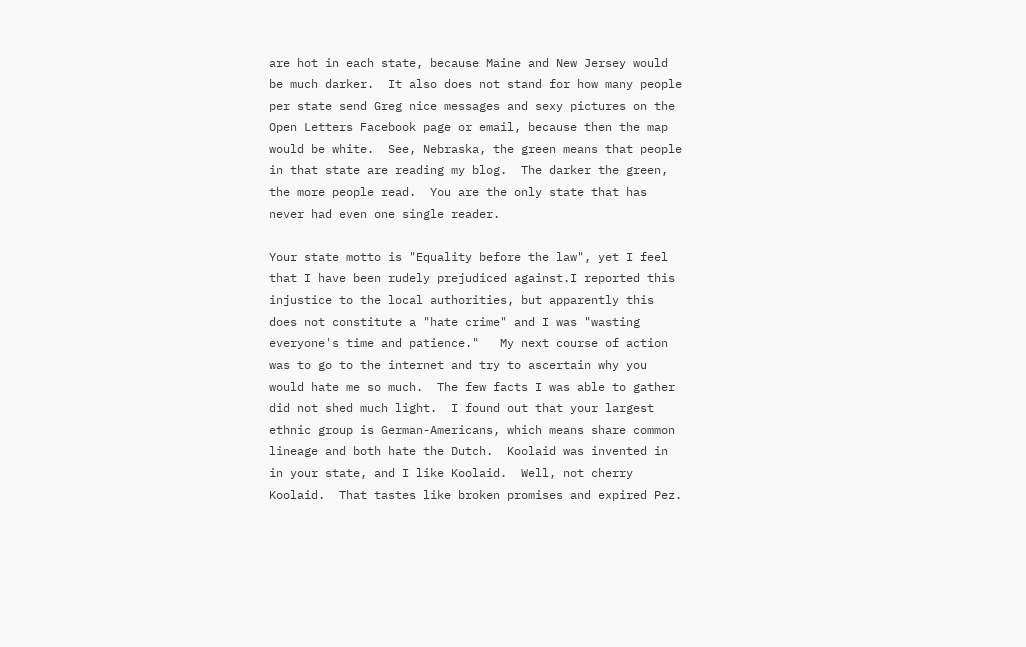are hot in each state, because Maine and New Jersey would be much darker.  It also does not stand for how many people per state send Greg nice messages and sexy pictures on the Open Letters Facebook page or email, because then the map would be white.  See, Nebraska, the green means that people in that state are reading my blog.  The darker the green, the more people read.  You are the only state that has never had even one single reader.

Your state motto is "Equality before the law", yet I feel that I have been rudely prejudiced against.I reported this injustice to the local authorities, but apparently this does not constitute a "hate crime" and I was "wasting everyone's time and patience."   My next course of action was to go to the internet and try to ascertain why you would hate me so much.  The few facts I was able to gather did not shed much light.  I found out that your largest ethnic group is German-Americans, which means share common lineage and both hate the Dutch.  Koolaid was invented in in your state, and I like Koolaid.  Well, not cherry Koolaid.  That tastes like broken promises and expired Pez.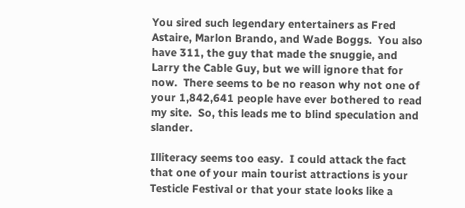You sired such legendary entertainers as Fred Astaire, Marlon Brando, and Wade Boggs.  You also have 311, the guy that made the snuggie, and Larry the Cable Guy, but we will ignore that for now.  There seems to be no reason why not one of your 1,842,641 people have ever bothered to read my site.  So, this leads me to blind speculation and slander.

Illiteracy seems too easy.  I could attack the fact that one of your main tourist attractions is your Testicle Festival or that your state looks like a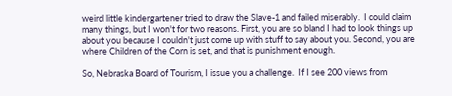weird little kindergartener tried to draw the Slave-1 and failed miserably.  I could claim many things, but I won't for two reasons. First, you are so bland I had to look things up about you because I couldn't just come up with stuff to say about you. Second, you are where Children of the Corn is set, and that is punishment enough.

So, Nebraska Board of Tourism, I issue you a challenge.  If I see 200 views from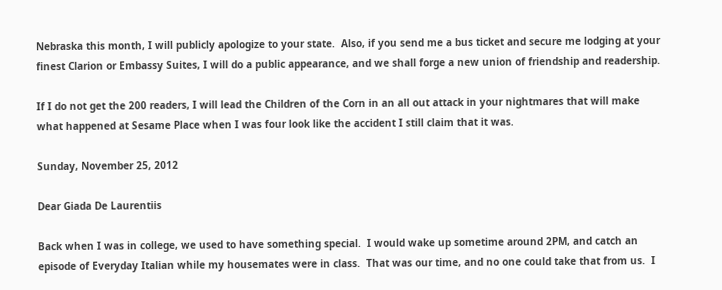Nebraska this month, I will publicly apologize to your state.  Also, if you send me a bus ticket and secure me lodging at your finest Clarion or Embassy Suites, I will do a public appearance, and we shall forge a new union of friendship and readership.

If I do not get the 200 readers, I will lead the Children of the Corn in an all out attack in your nightmares that will make what happened at Sesame Place when I was four look like the accident I still claim that it was.

Sunday, November 25, 2012

Dear Giada De Laurentiis

Back when I was in college, we used to have something special.  I would wake up sometime around 2PM, and catch an episode of Everyday Italian while my housemates were in class.  That was our time, and no one could take that from us.  I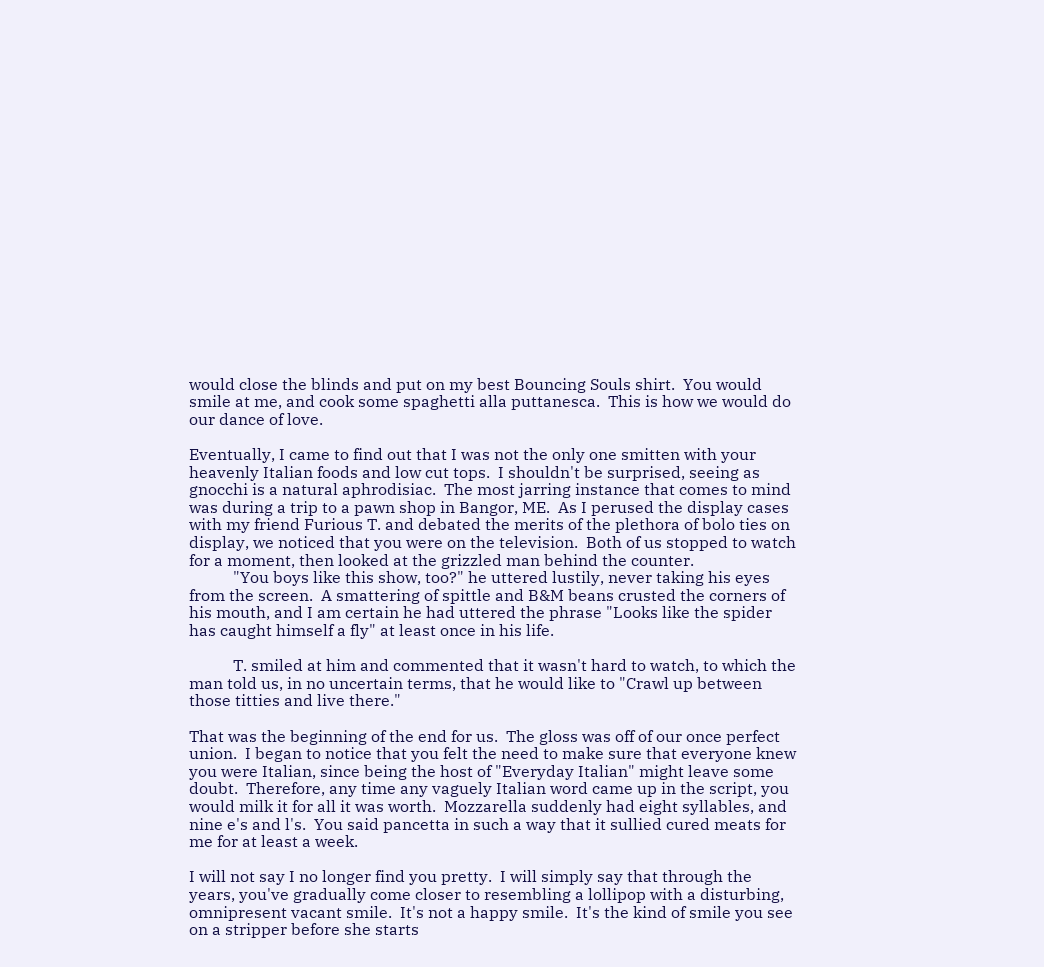would close the blinds and put on my best Bouncing Souls shirt.  You would smile at me, and cook some spaghetti alla puttanesca.  This is how we would do our dance of love.

Eventually, I came to find out that I was not the only one smitten with your heavenly Italian foods and low cut tops.  I shouldn't be surprised, seeing as gnocchi is a natural aphrodisiac.  The most jarring instance that comes to mind was during a trip to a pawn shop in Bangor, ME.  As I perused the display cases with my friend Furious T. and debated the merits of the plethora of bolo ties on display, we noticed that you were on the television.  Both of us stopped to watch for a moment, then looked at the grizzled man behind the counter.
           "You boys like this show, too?" he uttered lustily, never taking his eyes from the screen.  A smattering of spittle and B&M beans crusted the corners of his mouth, and I am certain he had uttered the phrase "Looks like the spider has caught himself a fly" at least once in his life.

           T. smiled at him and commented that it wasn't hard to watch, to which the man told us, in no uncertain terms, that he would like to "Crawl up between those titties and live there."

That was the beginning of the end for us.  The gloss was off of our once perfect union.  I began to notice that you felt the need to make sure that everyone knew you were Italian, since being the host of "Everyday Italian" might leave some doubt.  Therefore, any time any vaguely Italian word came up in the script, you would milk it for all it was worth.  Mozzarella suddenly had eight syllables, and nine e's and l's.  You said pancetta in such a way that it sullied cured meats for me for at least a week.

I will not say I no longer find you pretty.  I will simply say that through the years, you've gradually come closer to resembling a lollipop with a disturbing, omnipresent vacant smile.  It's not a happy smile.  It's the kind of smile you see on a stripper before she starts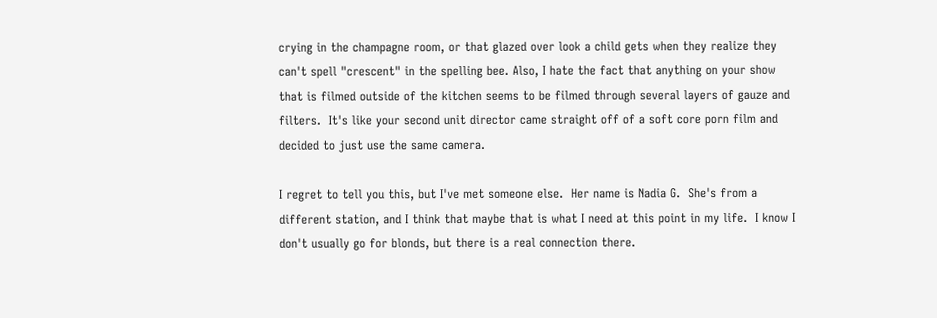crying in the champagne room, or that glazed over look a child gets when they realize they can't spell "crescent" in the spelling bee. Also, I hate the fact that anything on your show that is filmed outside of the kitchen seems to be filmed through several layers of gauze and filters.  It's like your second unit director came straight off of a soft core porn film and decided to just use the same camera.

I regret to tell you this, but I've met someone else.  Her name is Nadia G.  She's from a different station, and I think that maybe that is what I need at this point in my life.  I know I don't usually go for blonds, but there is a real connection there.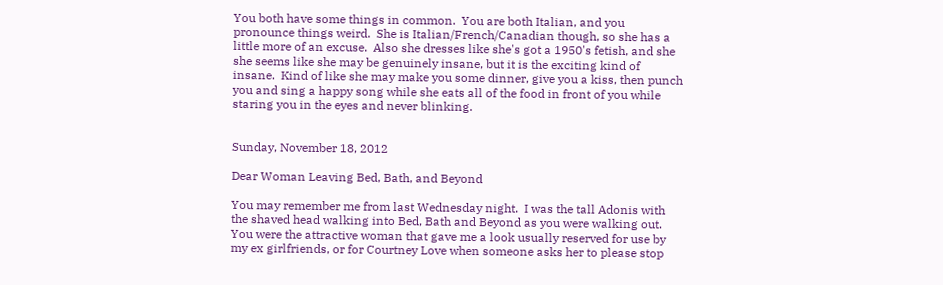You both have some things in common.  You are both Italian, and you pronounce things weird.  She is Italian/French/Canadian though, so she has a little more of an excuse.  Also she dresses like she's got a 1950's fetish, and she she seems like she may be genuinely insane, but it is the exciting kind of insane.  Kind of like she may make you some dinner, give you a kiss, then punch you and sing a happy song while she eats all of the food in front of you while staring you in the eyes and never blinking.


Sunday, November 18, 2012

Dear Woman Leaving Bed, Bath, and Beyond

You may remember me from last Wednesday night.  I was the tall Adonis with the shaved head walking into Bed, Bath and Beyond as you were walking out.  You were the attractive woman that gave me a look usually reserved for use by my ex girlfriends, or for Courtney Love when someone asks her to please stop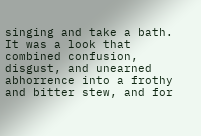singing and take a bath.  It was a look that combined confusion, disgust, and unearned abhorrence into a frothy and bitter stew, and for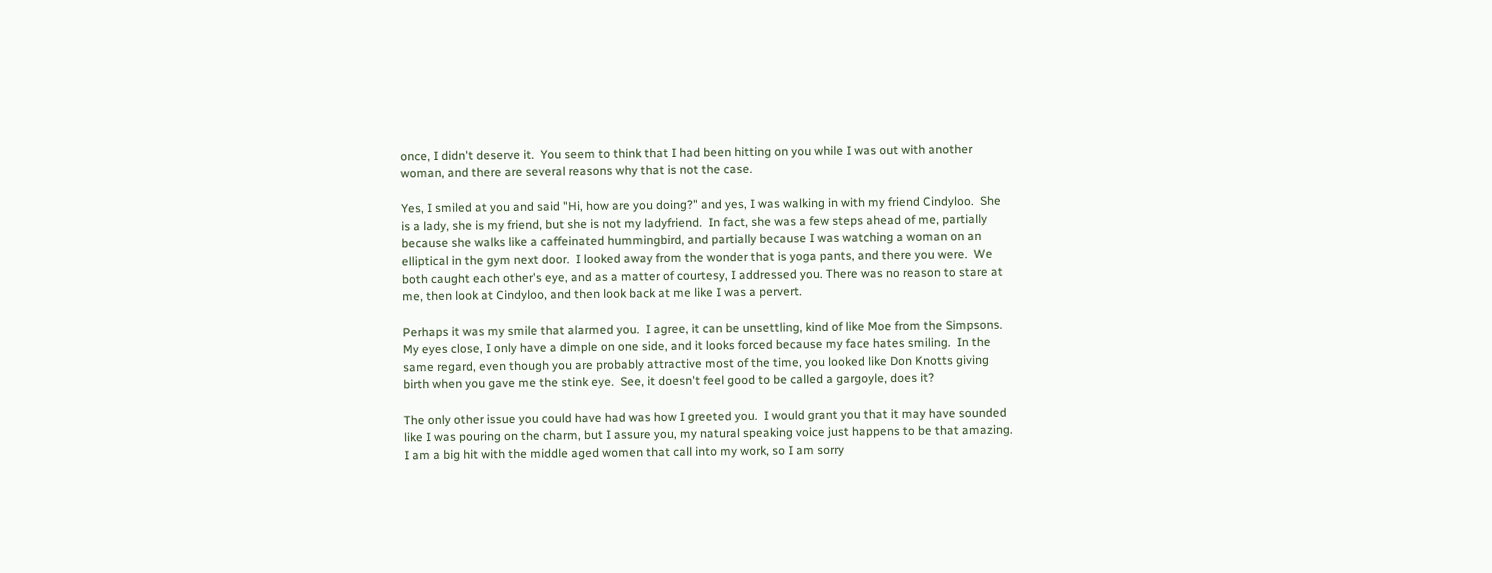once, I didn't deserve it.  You seem to think that I had been hitting on you while I was out with another woman, and there are several reasons why that is not the case.

Yes, I smiled at you and said "Hi, how are you doing?" and yes, I was walking in with my friend Cindyloo.  She is a lady, she is my friend, but she is not my ladyfriend.  In fact, she was a few steps ahead of me, partially because she walks like a caffeinated hummingbird, and partially because I was watching a woman on an elliptical in the gym next door.  I looked away from the wonder that is yoga pants, and there you were.  We both caught each other's eye, and as a matter of courtesy, I addressed you. There was no reason to stare at me, then look at Cindyloo, and then look back at me like I was a pervert.

Perhaps it was my smile that alarmed you.  I agree, it can be unsettling, kind of like Moe from the Simpsons.  My eyes close, I only have a dimple on one side, and it looks forced because my face hates smiling.  In the same regard, even though you are probably attractive most of the time, you looked like Don Knotts giving birth when you gave me the stink eye.  See, it doesn't feel good to be called a gargoyle, does it?

The only other issue you could have had was how I greeted you.  I would grant you that it may have sounded like I was pouring on the charm, but I assure you, my natural speaking voice just happens to be that amazing.  I am a big hit with the middle aged women that call into my work, so I am sorry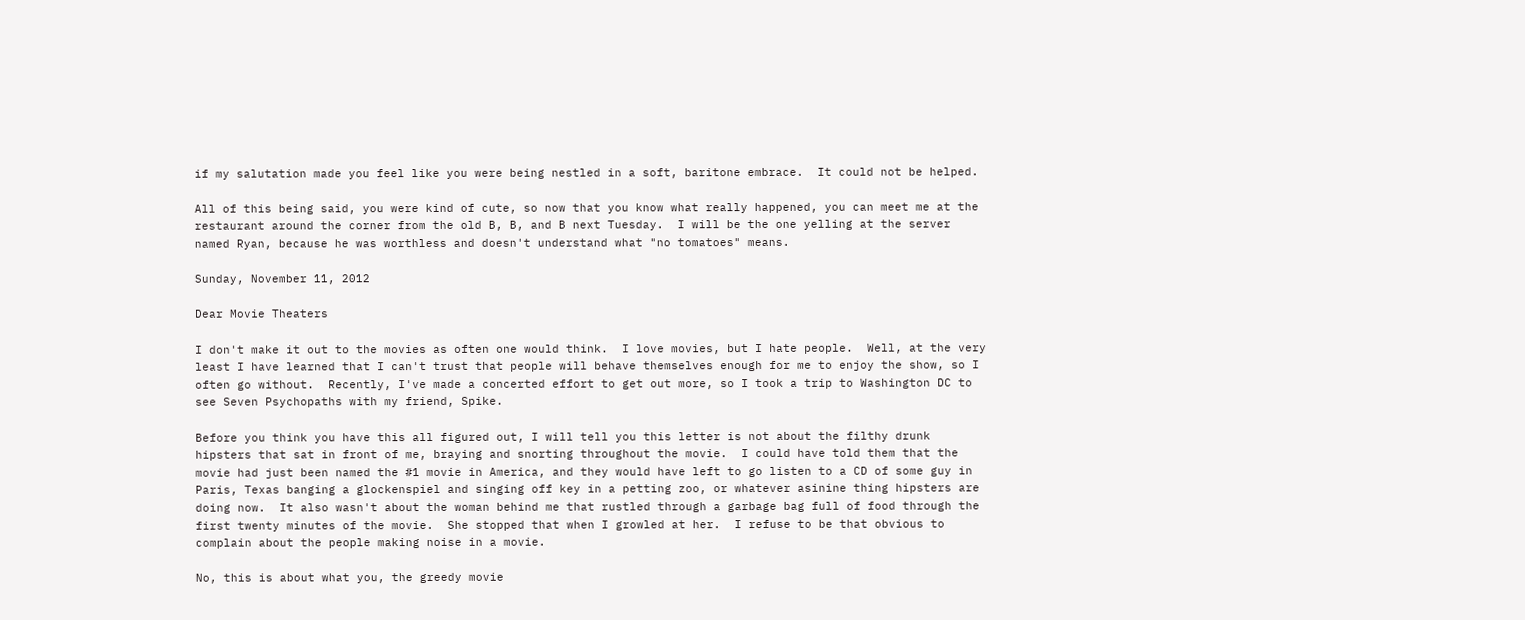if my salutation made you feel like you were being nestled in a soft, baritone embrace.  It could not be helped.

All of this being said, you were kind of cute, so now that you know what really happened, you can meet me at the restaurant around the corner from the old B, B, and B next Tuesday.  I will be the one yelling at the server named Ryan, because he was worthless and doesn't understand what "no tomatoes" means.

Sunday, November 11, 2012

Dear Movie Theaters

I don't make it out to the movies as often one would think.  I love movies, but I hate people.  Well, at the very least I have learned that I can't trust that people will behave themselves enough for me to enjoy the show, so I often go without.  Recently, I've made a concerted effort to get out more, so I took a trip to Washington DC to see Seven Psychopaths with my friend, Spike.

Before you think you have this all figured out, I will tell you this letter is not about the filthy drunk hipsters that sat in front of me, braying and snorting throughout the movie.  I could have told them that the movie had just been named the #1 movie in America, and they would have left to go listen to a CD of some guy in Paris, Texas banging a glockenspiel and singing off key in a petting zoo, or whatever asinine thing hipsters are doing now.  It also wasn't about the woman behind me that rustled through a garbage bag full of food through the first twenty minutes of the movie.  She stopped that when I growled at her.  I refuse to be that obvious to complain about the people making noise in a movie.

No, this is about what you, the greedy movie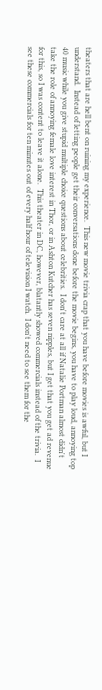theaters that are hell bent on ruining my experience.  This new movie trivia crap that you have before movies is awful, but I understand.  Instead of letting people get their conversations done before the movie begins, you have to play loud, annoying top 40 music while you give stupid multiple choice questions about celebrities.  I don't care at all if Natalie Portman almost didn't take the role of annoying female love interest in Thor, or in Ashton Kutcher has seven nipples, but I get that you get ad revenue for this, so I was content to leave it alone.  This theater in DC, however, blatantly showed commercials instead of the trivia.  I see these commercials for ten minutes out of every half hour of television I watch.  I don't need to see them for the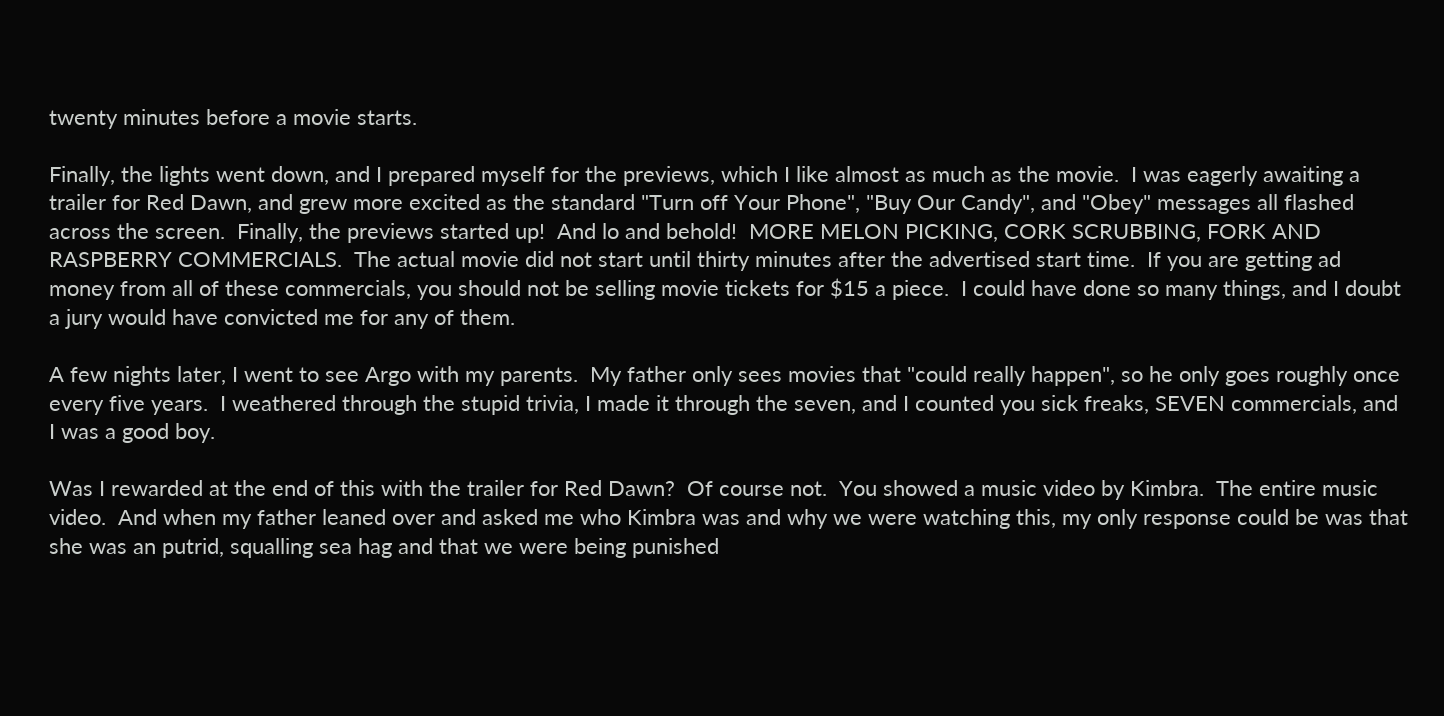twenty minutes before a movie starts.

Finally, the lights went down, and I prepared myself for the previews, which I like almost as much as the movie.  I was eagerly awaiting a trailer for Red Dawn, and grew more excited as the standard "Turn off Your Phone", "Buy Our Candy", and "Obey" messages all flashed across the screen.  Finally, the previews started up!  And lo and behold!  MORE MELON PICKING, CORK SCRUBBING, FORK AND RASPBERRY COMMERCIALS.  The actual movie did not start until thirty minutes after the advertised start time.  If you are getting ad money from all of these commercials, you should not be selling movie tickets for $15 a piece.  I could have done so many things, and I doubt a jury would have convicted me for any of them.

A few nights later, I went to see Argo with my parents.  My father only sees movies that "could really happen", so he only goes roughly once every five years.  I weathered through the stupid trivia, I made it through the seven, and I counted you sick freaks, SEVEN commercials, and I was a good boy.

Was I rewarded at the end of this with the trailer for Red Dawn?  Of course not.  You showed a music video by Kimbra.  The entire music video.  And when my father leaned over and asked me who Kimbra was and why we were watching this, my only response could be was that she was an putrid, squalling sea hag and that we were being punished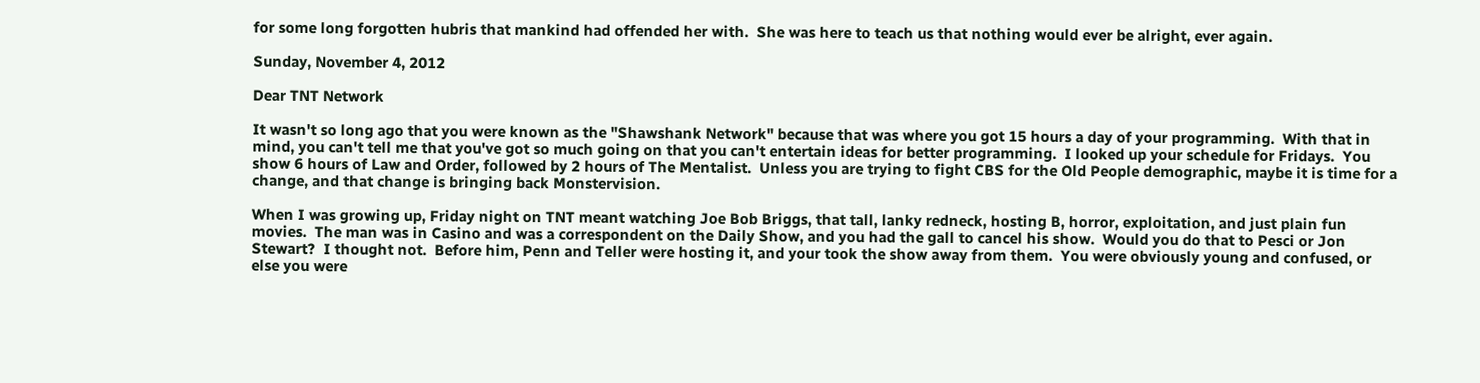for some long forgotten hubris that mankind had offended her with.  She was here to teach us that nothing would ever be alright, ever again.

Sunday, November 4, 2012

Dear TNT Network

It wasn't so long ago that you were known as the "Shawshank Network" because that was where you got 15 hours a day of your programming.  With that in mind, you can't tell me that you've got so much going on that you can't entertain ideas for better programming.  I looked up your schedule for Fridays.  You show 6 hours of Law and Order, followed by 2 hours of The Mentalist.  Unless you are trying to fight CBS for the Old People demographic, maybe it is time for a change, and that change is bringing back Monstervision.

When I was growing up, Friday night on TNT meant watching Joe Bob Briggs, that tall, lanky redneck, hosting B, horror, exploitation, and just plain fun movies.  The man was in Casino and was a correspondent on the Daily Show, and you had the gall to cancel his show.  Would you do that to Pesci or Jon Stewart?  I thought not.  Before him, Penn and Teller were hosting it, and your took the show away from them.  You were obviously young and confused, or else you were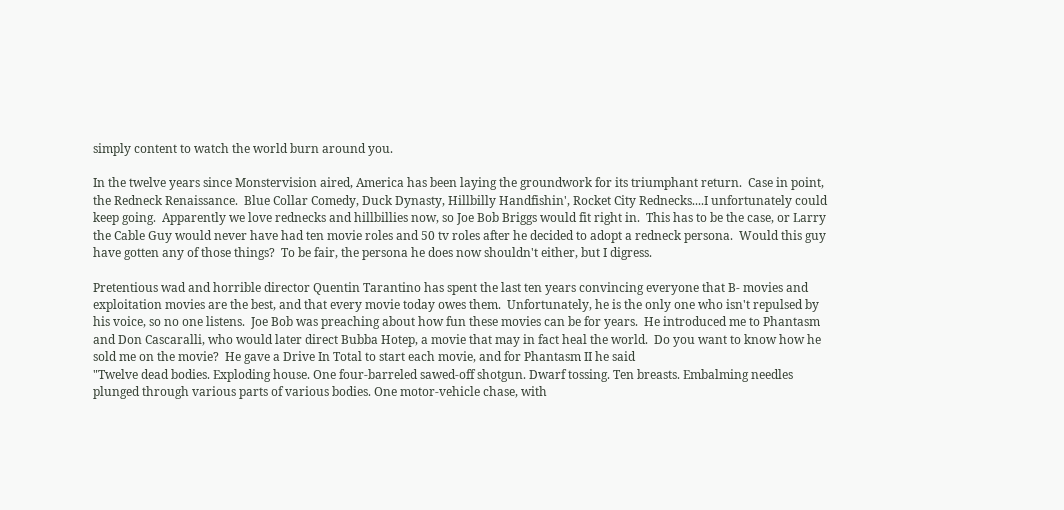simply content to watch the world burn around you.

In the twelve years since Monstervision aired, America has been laying the groundwork for its triumphant return.  Case in point, the Redneck Renaissance.  Blue Collar Comedy, Duck Dynasty, Hillbilly Handfishin', Rocket City Rednecks....I unfortunately could keep going.  Apparently we love rednecks and hillbillies now, so Joe Bob Briggs would fit right in.  This has to be the case, or Larry the Cable Guy would never have had ten movie roles and 50 tv roles after he decided to adopt a redneck persona.  Would this guy have gotten any of those things?  To be fair, the persona he does now shouldn't either, but I digress.

Pretentious wad and horrible director Quentin Tarantino has spent the last ten years convincing everyone that B- movies and exploitation movies are the best, and that every movie today owes them.  Unfortunately, he is the only one who isn't repulsed by his voice, so no one listens.  Joe Bob was preaching about how fun these movies can be for years.  He introduced me to Phantasm and Don Cascaralli, who would later direct Bubba Hotep, a movie that may in fact heal the world.  Do you want to know how he sold me on the movie?  He gave a Drive In Total to start each movie, and for Phantasm II he said
"Twelve dead bodies. Exploding house. One four-barreled sawed-off shotgun. Dwarf tossing. Ten breasts. Embalming needles plunged through various parts of various bodies. One motor-vehicle chase, with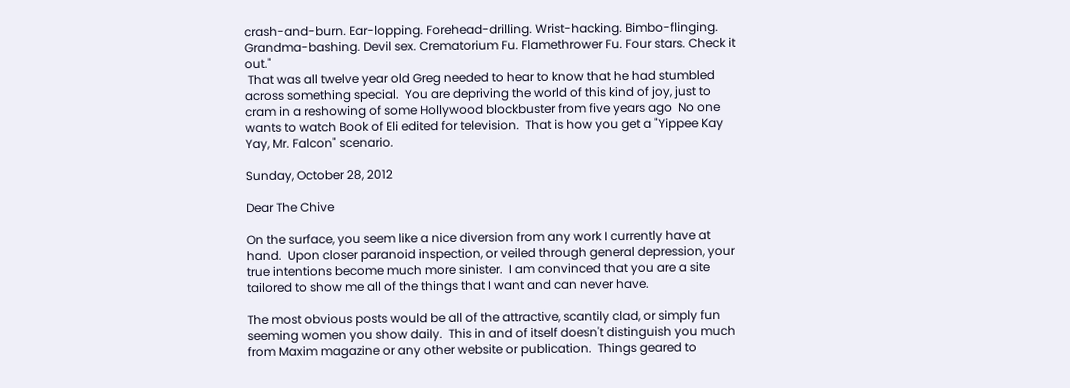crash-and-burn. Ear-lopping. Forehead-drilling. Wrist-hacking. Bimbo-flinging. Grandma-bashing. Devil sex. Crematorium Fu. Flamethrower Fu. Four stars. Check it out."
 That was all twelve year old Greg needed to hear to know that he had stumbled across something special.  You are depriving the world of this kind of joy, just to cram in a reshowing of some Hollywood blockbuster from five years ago  No one wants to watch Book of Eli edited for television.  That is how you get a "Yippee Kay Yay, Mr. Falcon" scenario.

Sunday, October 28, 2012

Dear The Chive

On the surface, you seem like a nice diversion from any work I currently have at hand.  Upon closer paranoid inspection, or veiled through general depression, your true intentions become much more sinister.  I am convinced that you are a site tailored to show me all of the things that I want and can never have.

The most obvious posts would be all of the attractive, scantily clad, or simply fun seeming women you show daily.  This in and of itself doesn't distinguish you much from Maxim magazine or any other website or publication.  Things geared to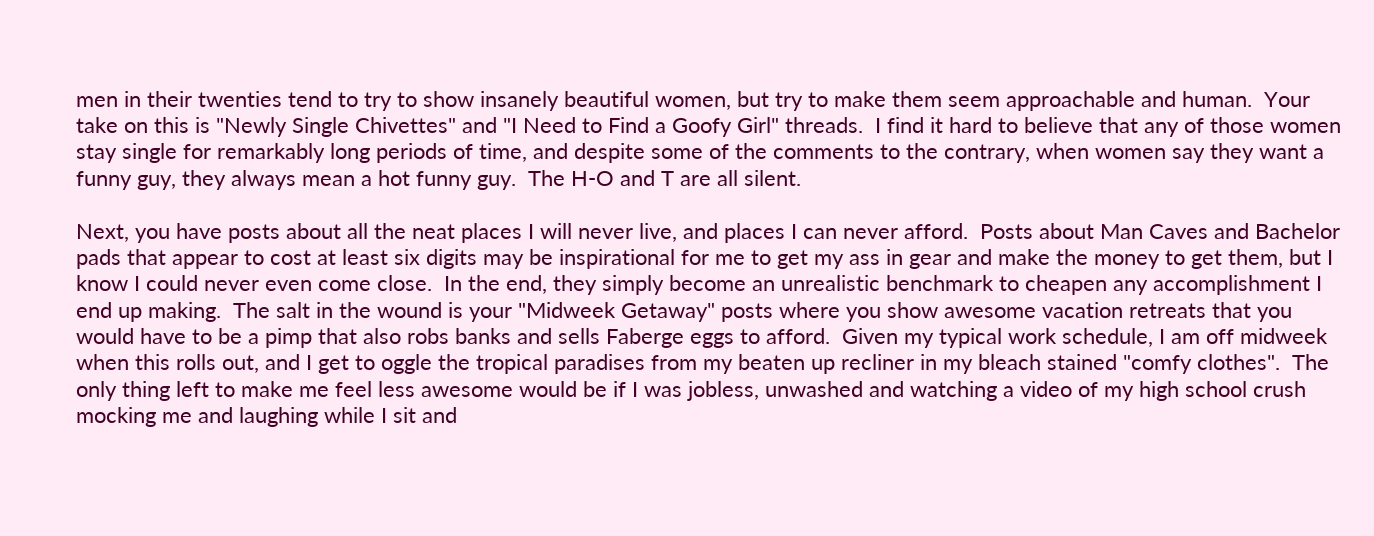men in their twenties tend to try to show insanely beautiful women, but try to make them seem approachable and human.  Your take on this is "Newly Single Chivettes" and "I Need to Find a Goofy Girl" threads.  I find it hard to believe that any of those women stay single for remarkably long periods of time, and despite some of the comments to the contrary, when women say they want a funny guy, they always mean a hot funny guy.  The H-O and T are all silent.

Next, you have posts about all the neat places I will never live, and places I can never afford.  Posts about Man Caves and Bachelor pads that appear to cost at least six digits may be inspirational for me to get my ass in gear and make the money to get them, but I know I could never even come close.  In the end, they simply become an unrealistic benchmark to cheapen any accomplishment I end up making.  The salt in the wound is your "Midweek Getaway" posts where you show awesome vacation retreats that you would have to be a pimp that also robs banks and sells Faberge eggs to afford.  Given my typical work schedule, I am off midweek when this rolls out, and I get to oggle the tropical paradises from my beaten up recliner in my bleach stained "comfy clothes".  The only thing left to make me feel less awesome would be if I was jobless, unwashed and watching a video of my high school crush mocking me and laughing while I sit and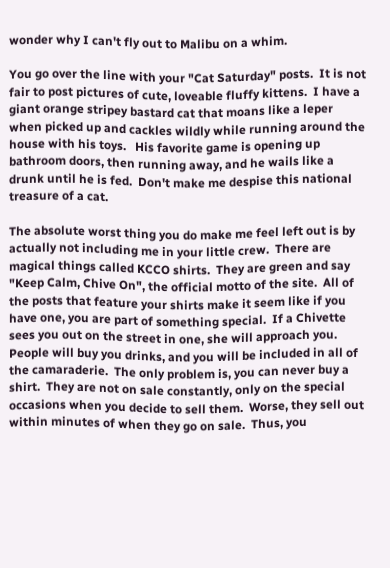wonder why I can't fly out to Malibu on a whim.

You go over the line with your "Cat Saturday" posts.  It is not fair to post pictures of cute, loveable fluffy kittens.  I have a giant orange stripey bastard cat that moans like a leper when picked up and cackles wildly while running around the house with his toys.   His favorite game is opening up bathroom doors, then running away, and he wails like a drunk until he is fed.  Don't make me despise this national treasure of a cat.

The absolute worst thing you do make me feel left out is by actually not including me in your little crew.  There are magical things called KCCO shirts.  They are green and say "Keep Calm, Chive On", the official motto of the site.  All of the posts that feature your shirts make it seem like if you have one, you are part of something special.  If a Chivette sees you out on the street in one, she will approach you.  People will buy you drinks, and you will be included in all of the camaraderie.  The only problem is, you can never buy a shirt.  They are not on sale constantly, only on the special occasions when you decide to sell them.  Worse, they sell out within minutes of when they go on sale.  Thus, you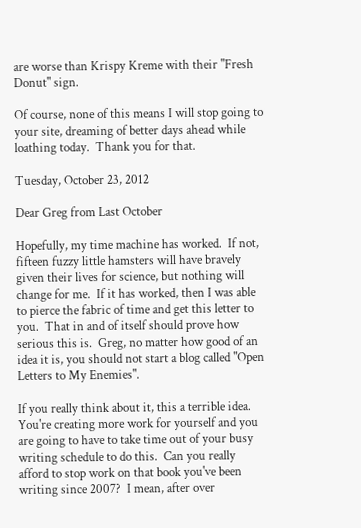are worse than Krispy Kreme with their "Fresh Donut" sign.

Of course, none of this means I will stop going to your site, dreaming of better days ahead while loathing today.  Thank you for that.

Tuesday, October 23, 2012

Dear Greg from Last October

Hopefully, my time machine has worked.  If not, fifteen fuzzy little hamsters will have bravely given their lives for science, but nothing will change for me.  If it has worked, then I was able to pierce the fabric of time and get this letter to you.  That in and of itself should prove how serious this is.  Greg, no matter how good of an idea it is, you should not start a blog called "Open Letters to My Enemies".

If you really think about it, this a terrible idea.  You're creating more work for yourself and you are going to have to take time out of your busy writing schedule to do this.  Can you really afford to stop work on that book you've been writing since 2007?  I mean, after over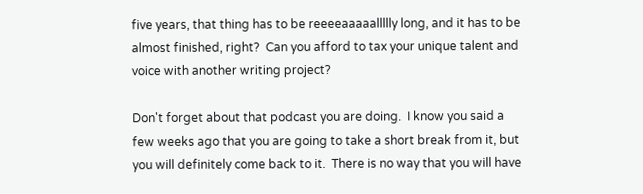five years, that thing has to be reeeeaaaaallllly long, and it has to be almost finished, right?  Can you afford to tax your unique talent and voice with another writing project?

Don't forget about that podcast you are doing.  I know you said a few weeks ago that you are going to take a short break from it, but you will definitely come back to it.  There is no way that you will have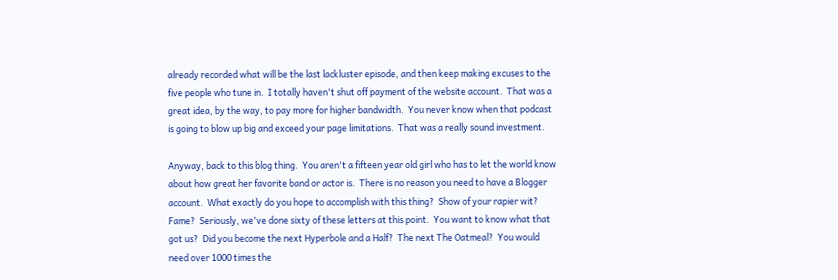already recorded what will be the last lackluster episode, and then keep making excuses to the five people who tune in.  I totally haven't shut off payment of the website account.  That was a great idea, by the way, to pay more for higher bandwidth.  You never know when that podcast is going to blow up big and exceed your page limitations.  That was a really sound investment.

Anyway, back to this blog thing.  You aren't a fifteen year old girl who has to let the world know about how great her favorite band or actor is.  There is no reason you need to have a Blogger account.  What exactly do you hope to accomplish with this thing?  Show of your rapier wit?  Fame?  Seriously, we've done sixty of these letters at this point.  You want to know what that got us?  Did you become the next Hyperbole and a Half?  The next The Oatmeal?  You would need over 1000 times the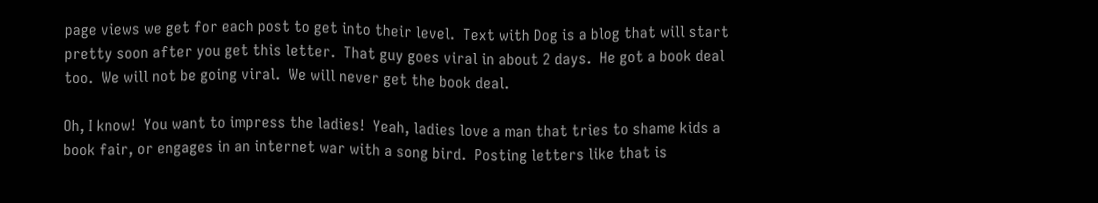page views we get for each post to get into their level.  Text with Dog is a blog that will start pretty soon after you get this letter.  That guy goes viral in about 2 days.  He got a book deal too.  We will not be going viral.  We will never get the book deal.

Oh, I know!  You want to impress the ladies!  Yeah, ladies love a man that tries to shame kids a book fair, or engages in an internet war with a song bird.  Posting letters like that is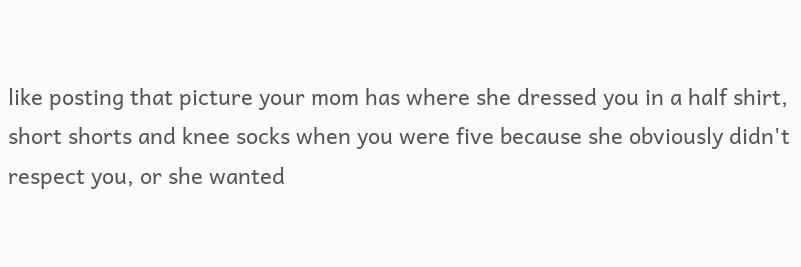like posting that picture your mom has where she dressed you in a half shirt, short shorts and knee socks when you were five because she obviously didn't respect you, or she wanted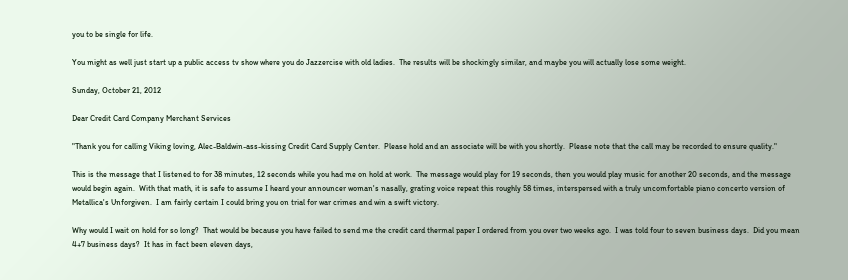you to be single for life.

You might as well just start up a public access tv show where you do Jazzercise with old ladies.  The results will be shockingly similar, and maybe you will actually lose some weight.

Sunday, October 21, 2012

Dear Credit Card Company Merchant Services

"Thank you for calling Viking loving, Alec-Baldwin-ass-kissing Credit Card Supply Center.  Please hold and an associate will be with you shortly.  Please note that the call may be recorded to ensure quality."

This is the message that I listened to for 38 minutes, 12 seconds while you had me on hold at work.  The message would play for 19 seconds, then you would play music for another 20 seconds, and the message would begin again.  With that math, it is safe to assume I heard your announcer woman's nasally, grating voice repeat this roughly 58 times, interspersed with a truly uncomfortable piano concerto version of Metallica's Unforgiven.  I am fairly certain I could bring you on trial for war crimes and win a swift victory.

Why would I wait on hold for so long?  That would be because you have failed to send me the credit card thermal paper I ordered from you over two weeks ago.  I was told four to seven business days.  Did you mean 4+7 business days?  It has in fact been eleven days,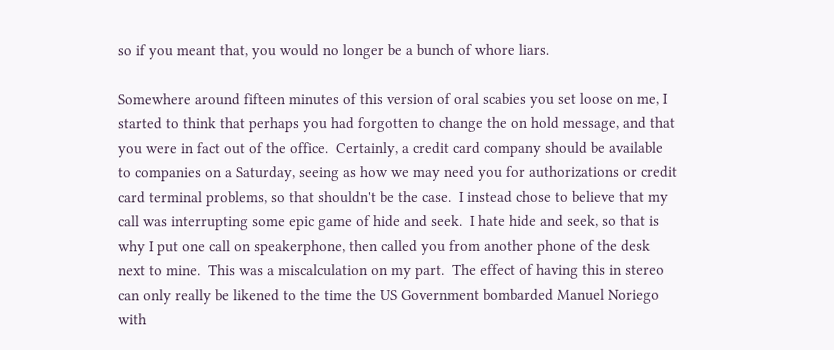so if you meant that, you would no longer be a bunch of whore liars.

Somewhere around fifteen minutes of this version of oral scabies you set loose on me, I started to think that perhaps you had forgotten to change the on hold message, and that you were in fact out of the office.  Certainly, a credit card company should be available to companies on a Saturday, seeing as how we may need you for authorizations or credit card terminal problems, so that shouldn't be the case.  I instead chose to believe that my call was interrupting some epic game of hide and seek.  I hate hide and seek, so that is why I put one call on speakerphone, then called you from another phone of the desk next to mine.  This was a miscalculation on my part.  The effect of having this in stereo can only really be likened to the time the US Government bombarded Manuel Noriego with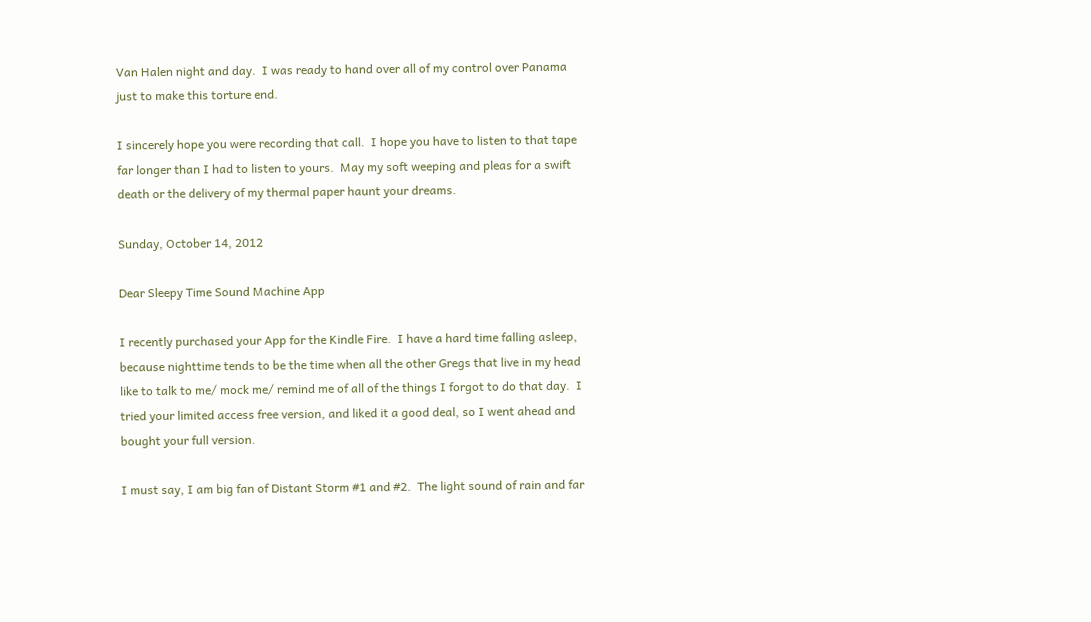Van Halen night and day.  I was ready to hand over all of my control over Panama just to make this torture end.

I sincerely hope you were recording that call.  I hope you have to listen to that tape far longer than I had to listen to yours.  May my soft weeping and pleas for a swift death or the delivery of my thermal paper haunt your dreams.

Sunday, October 14, 2012

Dear Sleepy Time Sound Machine App

I recently purchased your App for the Kindle Fire.  I have a hard time falling asleep, because nighttime tends to be the time when all the other Gregs that live in my head like to talk to me/ mock me/ remind me of all of the things I forgot to do that day.  I tried your limited access free version, and liked it a good deal, so I went ahead and bought your full version.

I must say, I am big fan of Distant Storm #1 and #2.  The light sound of rain and far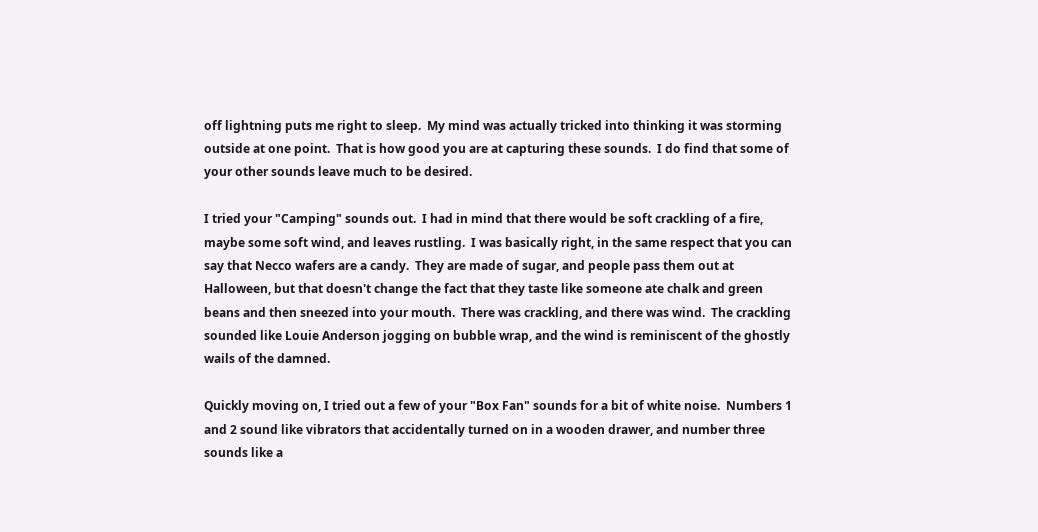off lightning puts me right to sleep.  My mind was actually tricked into thinking it was storming outside at one point.  That is how good you are at capturing these sounds.  I do find that some of your other sounds leave much to be desired.

I tried your "Camping" sounds out.  I had in mind that there would be soft crackling of a fire, maybe some soft wind, and leaves rustling.  I was basically right, in the same respect that you can say that Necco wafers are a candy.  They are made of sugar, and people pass them out at Halloween, but that doesn't change the fact that they taste like someone ate chalk and green beans and then sneezed into your mouth.  There was crackling, and there was wind.  The crackling sounded like Louie Anderson jogging on bubble wrap, and the wind is reminiscent of the ghostly wails of the damned.

Quickly moving on, I tried out a few of your "Box Fan" sounds for a bit of white noise.  Numbers 1 and 2 sound like vibrators that accidentally turned on in a wooden drawer, and number three sounds like a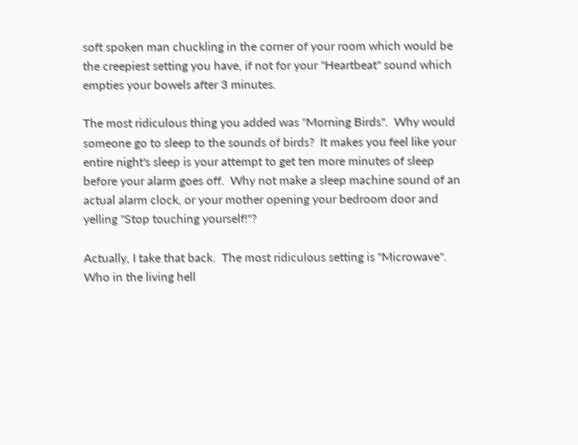soft spoken man chuckling in the corner of your room which would be the creepiest setting you have, if not for your "Heartbeat" sound which empties your bowels after 3 minutes.

The most ridiculous thing you added was "Morning Birds".  Why would someone go to sleep to the sounds of birds?  It makes you feel like your entire night's sleep is your attempt to get ten more minutes of sleep before your alarm goes off.  Why not make a sleep machine sound of an actual alarm clock, or your mother opening your bedroom door and yelling "Stop touching yourself!"?

Actually, I take that back.  The most ridiculous setting is "Microwave".  Who in the living hell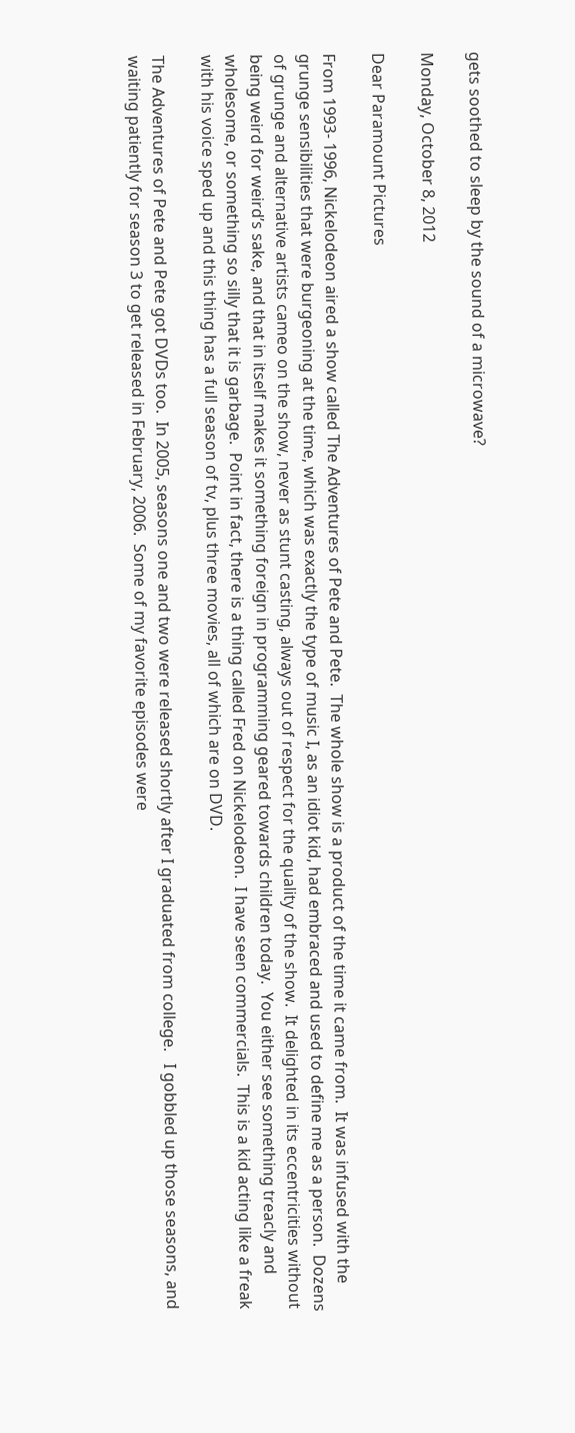gets soothed to sleep by the sound of a microwave?

Monday, October 8, 2012

Dear Paramount Pictures

From 1993- 1996, Nickelodeon aired a show called The Adventures of Pete and Pete.  The whole show is a product of the time it came from.  It was infused with the grunge sensibilities that were burgeoning at the time, which was exactly the type of music I, as an idiot kid, had embraced and used to define me as a person.  Dozens of grunge and alternative artists cameo on the show, never as stunt casting, always out of respect for the quality of the show.  It delighted in its eccentricities without being weird for weird’s sake, and that in itself makes it something foreign in programming geared towards children today.  You either see something treacly and wholesome, or something so silly that it is garbage.  Point in fact, there is a thing called Fred on Nickelodeon.  I have seen commercials.  This is a kid acting like a freak with his voice sped up and this thing has a full season of tv, plus three movies, all of which are on DVD.

The Adventures of Pete and Pete got DVDs too.  In 2005, seasons one and two were released shortly after I graduated from college.   I gobbled up those seasons, and waiting patiently for season 3 to get released in February, 2006.  Some of my favorite episodes were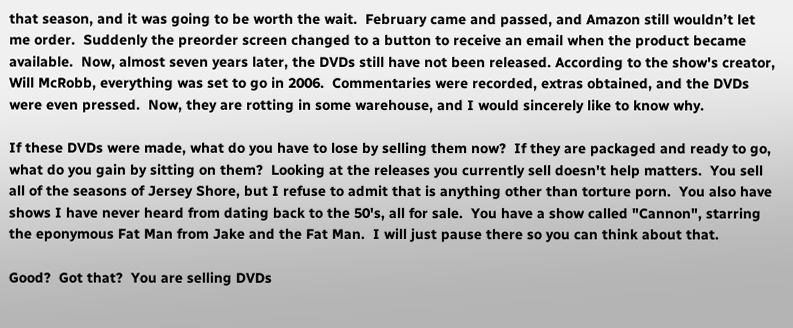that season, and it was going to be worth the wait.  February came and passed, and Amazon still wouldn’t let me order.  Suddenly the preorder screen changed to a button to receive an email when the product became available.  Now, almost seven years later, the DVDs still have not been released. According to the show's creator, Will McRobb, everything was set to go in 2006.  Commentaries were recorded, extras obtained, and the DVDs were even pressed.  Now, they are rotting in some warehouse, and I would sincerely like to know why.

If these DVDs were made, what do you have to lose by selling them now?  If they are packaged and ready to go, what do you gain by sitting on them?  Looking at the releases you currently sell doesn't help matters.  You sell all of the seasons of Jersey Shore, but I refuse to admit that is anything other than torture porn.  You also have shows I have never heard from dating back to the 50's, all for sale.  You have a show called "Cannon", starring the eponymous Fat Man from Jake and the Fat Man.  I will just pause there so you can think about that.

Good?  Got that?  You are selling DVDs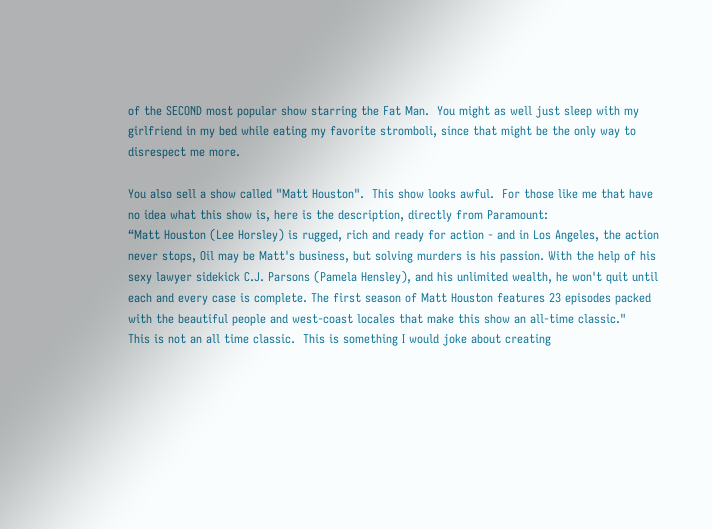of the SECOND most popular show starring the Fat Man.  You might as well just sleep with my girlfriend in my bed while eating my favorite stromboli, since that might be the only way to disrespect me more.

You also sell a show called "Matt Houston".  This show looks awful.  For those like me that have no idea what this show is, here is the description, directly from Paramount:
“Matt Houston (Lee Horsley) is rugged, rich and ready for action - and in Los Angeles, the action never stops, Oil may be Matt's business, but solving murders is his passion. With the help of his sexy lawyer sidekick C.J. Parsons (Pamela Hensley), and his unlimited wealth, he won't quit until each and every case is complete. The first season of Matt Houston features 23 episodes packed with the beautiful people and west-coast locales that make this show an all-time classic."
This is not an all time classic.  This is something I would joke about creating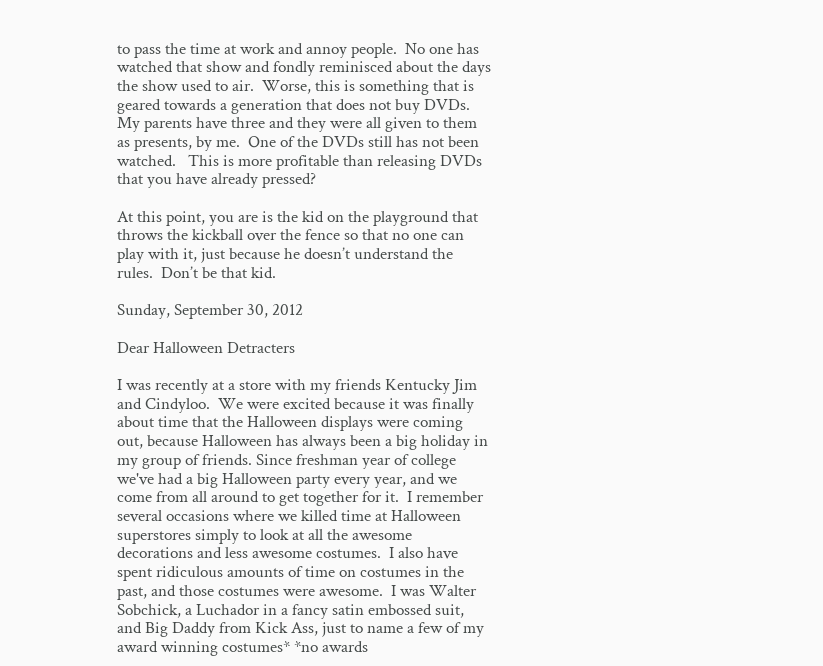to pass the time at work and annoy people.  No one has watched that show and fondly reminisced about the days the show used to air.  Worse, this is something that is geared towards a generation that does not buy DVDs.  My parents have three and they were all given to them as presents, by me.  One of the DVDs still has not been watched.   This is more profitable than releasing DVDs that you have already pressed?

At this point, you are is the kid on the playground that throws the kickball over the fence so that no one can play with it, just because he doesn’t understand the rules.  Don’t be that kid.

Sunday, September 30, 2012

Dear Halloween Detracters

I was recently at a store with my friends Kentucky Jim and Cindyloo.  We were excited because it was finally about time that the Halloween displays were coming out, because Halloween has always been a big holiday in my group of friends. Since freshman year of college we've had a big Halloween party every year, and we come from all around to get together for it.  I remember several occasions where we killed time at Halloween superstores simply to look at all the awesome decorations and less awesome costumes.  I also have spent ridiculous amounts of time on costumes in the past, and those costumes were awesome.  I was Walter Sobchick, a Luchador in a fancy satin embossed suit, and Big Daddy from Kick Ass, just to name a few of my award winning costumes* *no awards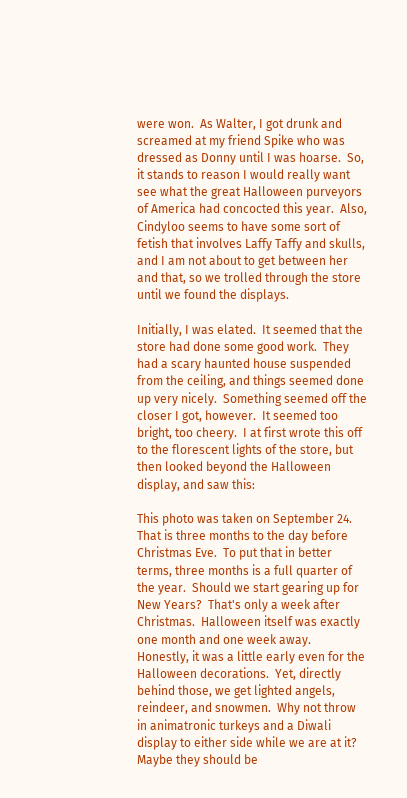were won.  As Walter, I got drunk and screamed at my friend Spike who was dressed as Donny until I was hoarse.  So, it stands to reason I would really want see what the great Halloween purveyors of America had concocted this year.  Also, Cindyloo seems to have some sort of fetish that involves Laffy Taffy and skulls, and I am not about to get between her and that, so we trolled through the store until we found the displays.

Initially, I was elated.  It seemed that the store had done some good work.  They had a scary haunted house suspended from the ceiling, and things seemed done up very nicely.  Something seemed off the closer I got, however.  It seemed too bright, too cheery.  I at first wrote this off to the florescent lights of the store, but then looked beyond the Halloween display, and saw this:

This photo was taken on September 24.  That is three months to the day before Christmas Eve.  To put that in better terms, three months is a full quarter of the year.  Should we start gearing up for New Years?  That's only a week after Christmas.  Halloween itself was exactly one month and one week away.  Honestly, it was a little early even for the Halloween decorations.  Yet, directly behind those, we get lighted angels, reindeer, and snowmen.  Why not throw in animatronic turkeys and a Diwali display to either side while we are at it?  Maybe they should be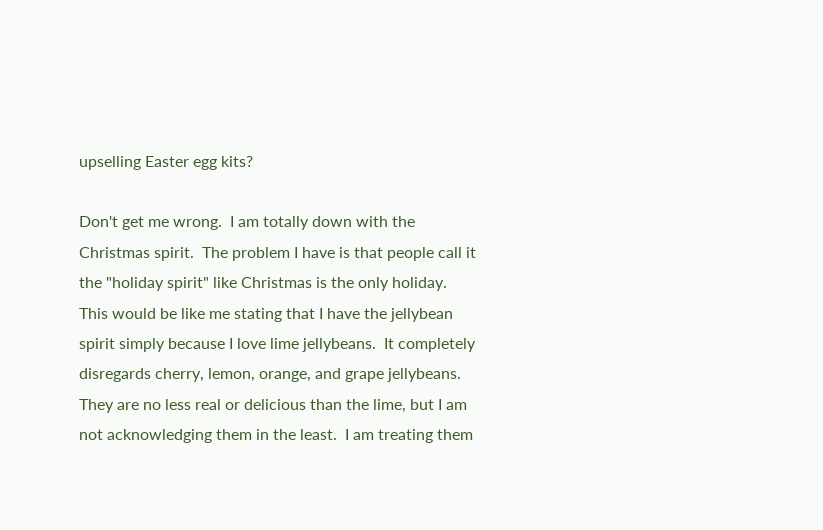upselling Easter egg kits?

Don't get me wrong.  I am totally down with the Christmas spirit.  The problem I have is that people call it the "holiday spirit" like Christmas is the only holiday.  This would be like me stating that I have the jellybean spirit simply because I love lime jellybeans.  It completely disregards cherry, lemon, orange, and grape jellybeans.  They are no less real or delicious than the lime, but I am not acknowledging them in the least.  I am treating them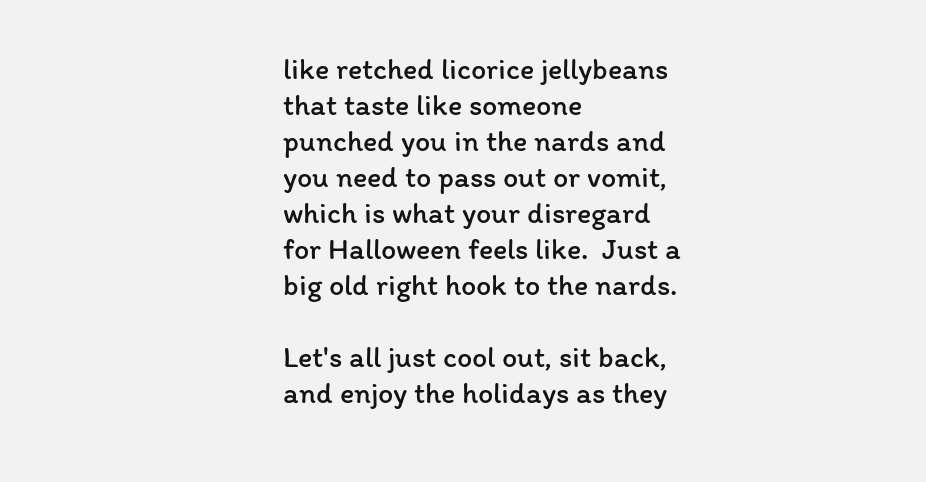like retched licorice jellybeans that taste like someone punched you in the nards and you need to pass out or vomit, which is what your disregard for Halloween feels like.  Just a big old right hook to the nards.

Let's all just cool out, sit back, and enjoy the holidays as they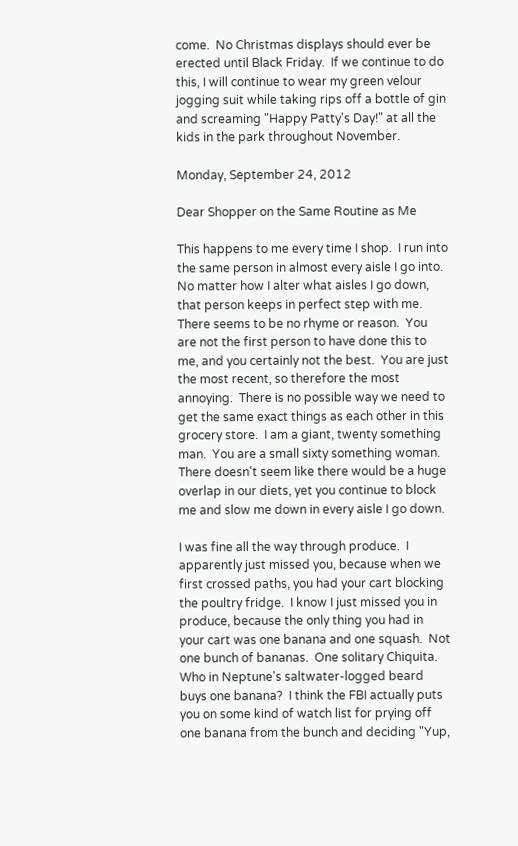come.  No Christmas displays should ever be erected until Black Friday.  If we continue to do this, I will continue to wear my green velour jogging suit while taking rips off a bottle of gin and screaming "Happy Patty's Day!" at all the kids in the park throughout November.

Monday, September 24, 2012

Dear Shopper on the Same Routine as Me

This happens to me every time I shop.  I run into the same person in almost every aisle I go into.  No matter how I alter what aisles I go down, that person keeps in perfect step with me.  There seems to be no rhyme or reason.  You are not the first person to have done this to me, and you certainly not the best.  You are just the most recent, so therefore the most annoying.  There is no possible way we need to get the same exact things as each other in this grocery store.  I am a giant, twenty something man.  You are a small sixty something woman.  There doesn't seem like there would be a huge overlap in our diets, yet you continue to block me and slow me down in every aisle I go down.

I was fine all the way through produce.  I apparently just missed you, because when we first crossed paths, you had your cart blocking the poultry fridge.  I know I just missed you in produce, because the only thing you had in your cart was one banana and one squash.  Not one bunch of bananas.  One solitary Chiquita.  Who in Neptune's saltwater-logged beard buys one banana?  I think the FBI actually puts you on some kind of watch list for prying off one banana from the bunch and deciding "Yup,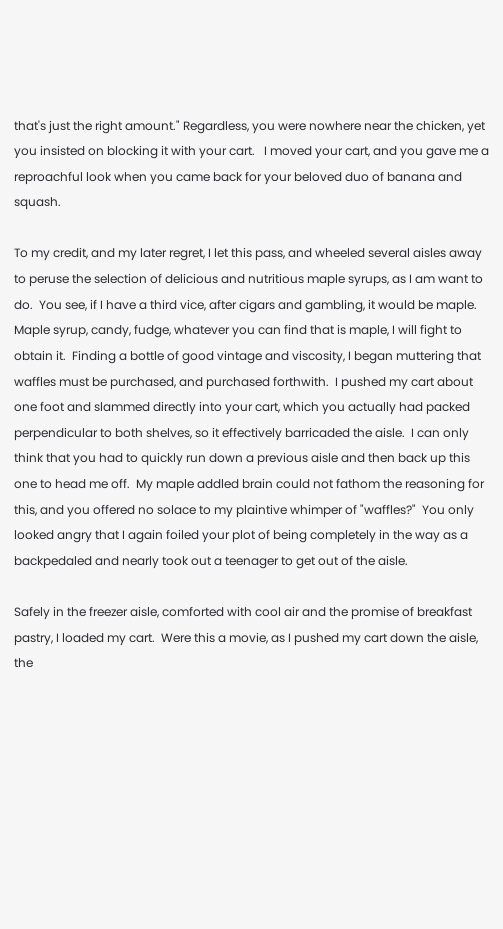that's just the right amount." Regardless, you were nowhere near the chicken, yet you insisted on blocking it with your cart.   I moved your cart, and you gave me a reproachful look when you came back for your beloved duo of banana and squash.

To my credit, and my later regret, I let this pass, and wheeled several aisles away to peruse the selection of delicious and nutritious maple syrups, as I am want to do.  You see, if I have a third vice, after cigars and gambling, it would be maple.  Maple syrup, candy, fudge, whatever you can find that is maple, I will fight to obtain it.  Finding a bottle of good vintage and viscosity, I began muttering that waffles must be purchased, and purchased forthwith.  I pushed my cart about one foot and slammed directly into your cart, which you actually had packed perpendicular to both shelves, so it effectively barricaded the aisle.  I can only think that you had to quickly run down a previous aisle and then back up this one to head me off.  My maple addled brain could not fathom the reasoning for this, and you offered no solace to my plaintive whimper of "waffles?"  You only looked angry that I again foiled your plot of being completely in the way as a backpedaled and nearly took out a teenager to get out of the aisle.

Safely in the freezer aisle, comforted with cool air and the promise of breakfast pastry, I loaded my cart.  Were this a movie, as I pushed my cart down the aisle, the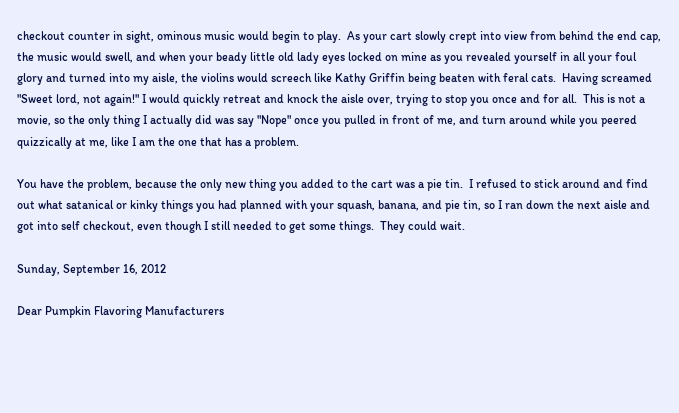checkout counter in sight, ominous music would begin to play.  As your cart slowly crept into view from behind the end cap, the music would swell, and when your beady little old lady eyes locked on mine as you revealed yourself in all your foul glory and turned into my aisle, the violins would screech like Kathy Griffin being beaten with feral cats.  Having screamed "Sweet lord, not again!" I would quickly retreat and knock the aisle over, trying to stop you once and for all.  This is not a movie, so the only thing I actually did was say "Nope" once you pulled in front of me, and turn around while you peered quizzically at me, like I am the one that has a problem.

You have the problem, because the only new thing you added to the cart was a pie tin.  I refused to stick around and find out what satanical or kinky things you had planned with your squash, banana, and pie tin, so I ran down the next aisle and got into self checkout, even though I still needed to get some things.  They could wait.

Sunday, September 16, 2012

Dear Pumpkin Flavoring Manufacturers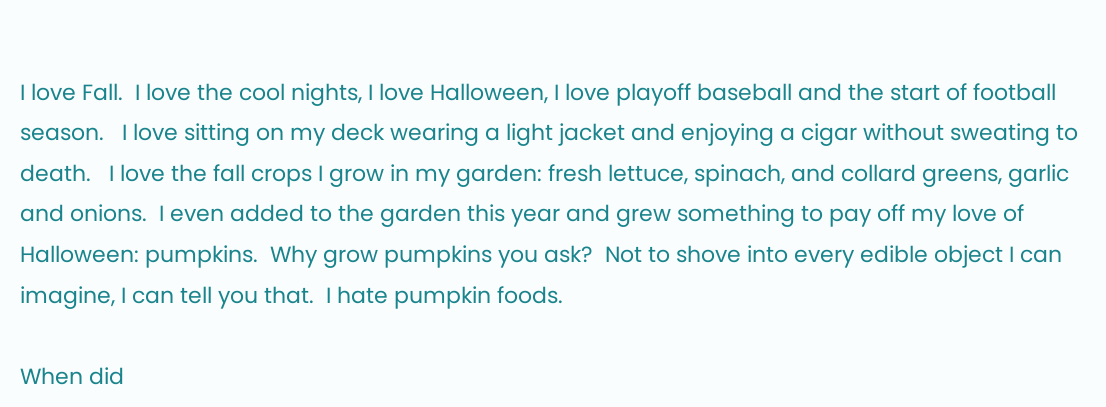I love Fall.  I love the cool nights, I love Halloween, I love playoff baseball and the start of football season.   I love sitting on my deck wearing a light jacket and enjoying a cigar without sweating to death.   I love the fall crops I grow in my garden: fresh lettuce, spinach, and collard greens, garlic and onions.  I even added to the garden this year and grew something to pay off my love of Halloween: pumpkins.  Why grow pumpkins you ask?  Not to shove into every edible object I can imagine, I can tell you that.  I hate pumpkin foods.

When did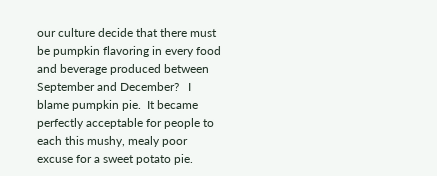our culture decide that there must be pumpkin flavoring in every food and beverage produced between September and December?   I blame pumpkin pie.  It became perfectly acceptable for people to each this mushy, mealy poor excuse for a sweet potato pie.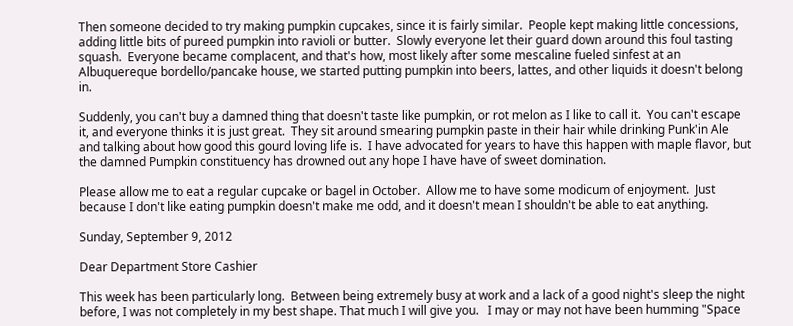Then someone decided to try making pumpkin cupcakes, since it is fairly similar.  People kept making little concessions, adding little bits of pureed pumpkin into ravioli or butter.  Slowly everyone let their guard down around this foul tasting squash.  Everyone became complacent, and that's how, most likely after some mescaline fueled sinfest at an Albuquereque bordello/pancake house, we started putting pumpkin into beers, lattes, and other liquids it doesn't belong in.

Suddenly, you can't buy a damned thing that doesn't taste like pumpkin, or rot melon as I like to call it.  You can't escape it, and everyone thinks it is just great.  They sit around smearing pumpkin paste in their hair while drinking Punk'in Ale and talking about how good this gourd loving life is.  I have advocated for years to have this happen with maple flavor, but the damned Pumpkin constituency has drowned out any hope I have have of sweet domination.

Please allow me to eat a regular cupcake or bagel in October.  Allow me to have some modicum of enjoyment.  Just because I don't like eating pumpkin doesn't make me odd, and it doesn't mean I shouldn't be able to eat anything.

Sunday, September 9, 2012

Dear Department Store Cashier

This week has been particularly long.  Between being extremely busy at work and a lack of a good night's sleep the night before, I was not completely in my best shape. That much I will give you.   I may or may not have been humming "Space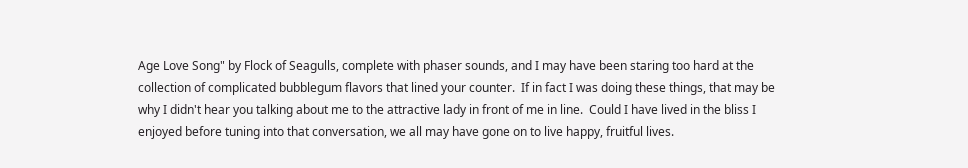Age Love Song" by Flock of Seagulls, complete with phaser sounds, and I may have been staring too hard at the collection of complicated bubblegum flavors that lined your counter.  If in fact I was doing these things, that may be why I didn't hear you talking about me to the attractive lady in front of me in line.  Could I have lived in the bliss I enjoyed before tuning into that conversation, we all may have gone on to live happy, fruitful lives.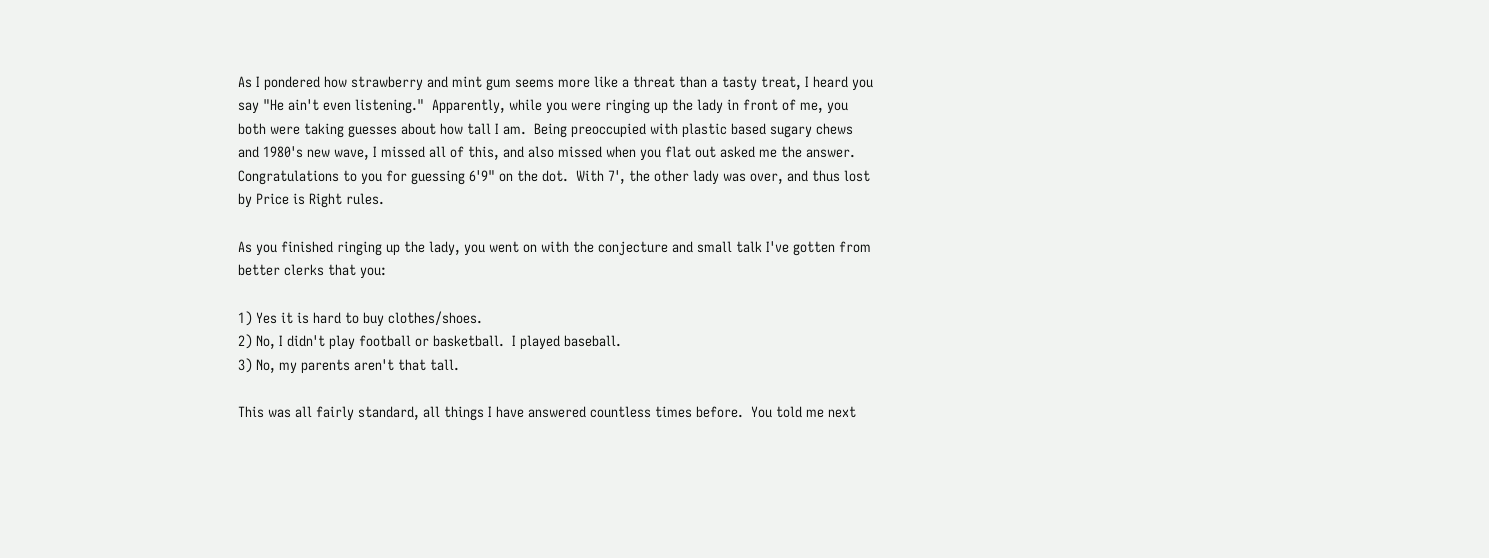As I pondered how strawberry and mint gum seems more like a threat than a tasty treat, I heard you say "He ain't even listening."  Apparently, while you were ringing up the lady in front of me, you both were taking guesses about how tall I am.  Being preoccupied with plastic based sugary chews and 1980's new wave, I missed all of this, and also missed when you flat out asked me the answer.  Congratulations to you for guessing 6'9" on the dot.  With 7', the other lady was over, and thus lost by Price is Right rules.

As you finished ringing up the lady, you went on with the conjecture and small talk I've gotten from better clerks that you:

1) Yes it is hard to buy clothes/shoes.
2) No, I didn't play football or basketball.  I played baseball.
3) No, my parents aren't that tall.

This was all fairly standard, all things I have answered countless times before.  You told me next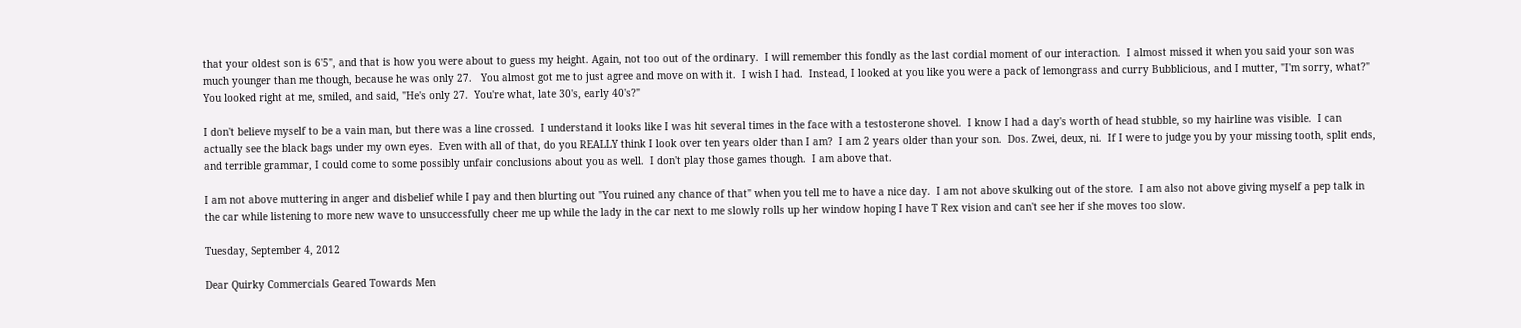that your oldest son is 6'5", and that is how you were about to guess my height. Again, not too out of the ordinary.  I will remember this fondly as the last cordial moment of our interaction.  I almost missed it when you said your son was much younger than me though, because he was only 27.   You almost got me to just agree and move on with it.  I wish I had.  Instead, I looked at you like you were a pack of lemongrass and curry Bubblicious, and I mutter, "I'm sorry, what?" You looked right at me, smiled, and said, "He's only 27.  You're what, late 30's, early 40's?"

I don't believe myself to be a vain man, but there was a line crossed.  I understand it looks like I was hit several times in the face with a testosterone shovel.  I know I had a day's worth of head stubble, so my hairline was visible.  I can actually see the black bags under my own eyes.  Even with all of that, do you REALLY think I look over ten years older than I am?  I am 2 years older than your son.  Dos. Zwei, deux, ni.  If I were to judge you by your missing tooth, split ends, and terrible grammar, I could come to some possibly unfair conclusions about you as well.  I don't play those games though.  I am above that.

I am not above muttering in anger and disbelief while I pay and then blurting out "You ruined any chance of that" when you tell me to have a nice day.  I am not above skulking out of the store.  I am also not above giving myself a pep talk in the car while listening to more new wave to unsuccessfully cheer me up while the lady in the car next to me slowly rolls up her window hoping I have T Rex vision and can't see her if she moves too slow.

Tuesday, September 4, 2012

Dear Quirky Commercials Geared Towards Men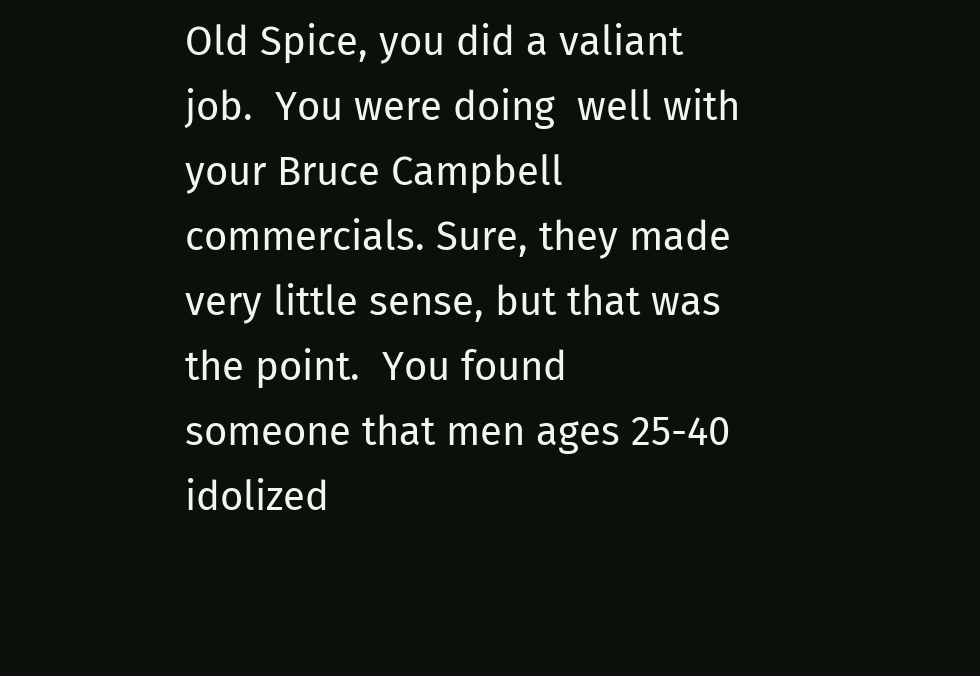Old Spice, you did a valiant job.  You were doing  well with your Bruce Campbell commercials. Sure, they made very little sense, but that was the point.  You found someone that men ages 25-40 idolized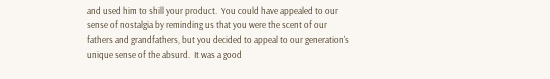and used him to shill your product.  You could have appealed to our sense of nostalgia by reminding us that you were the scent of our fathers and grandfathers, but you decided to appeal to our generation's unique sense of the absurd.  It was a good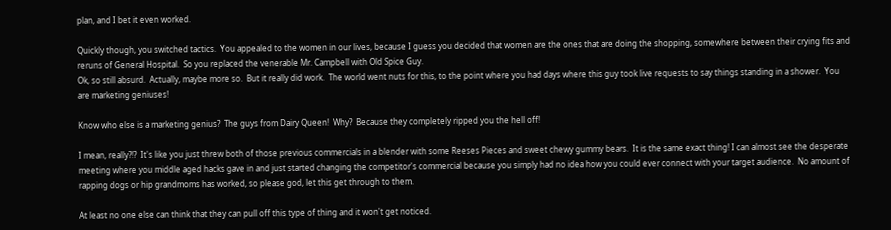plan, and I bet it even worked.

Quickly though, you switched tactics.  You appealed to the women in our lives, because I guess you decided that women are the ones that are doing the shopping, somewhere between their crying fits and reruns of General Hospital.  So you replaced the venerable Mr. Campbell with Old Spice Guy.
Ok, so still absurd.  Actually, maybe more so.  But it really did work.  The world went nuts for this, to the point where you had days where this guy took live requests to say things standing in a shower.  You are marketing geniuses!

Know who else is a marketing genius?  The guys from Dairy Queen!  Why?  Because they completely ripped you the hell off!

I mean, really?!?  It's like you just threw both of those previous commercials in a blender with some Reeses Pieces and sweet chewy gummy bears.  It is the same exact thing! I can almost see the desperate meeting where you middle aged hacks gave in and just started changing the competitor's commercial because you simply had no idea how you could ever connect with your target audience.  No amount of rapping dogs or hip grandmoms has worked, so please god, let this get through to them.

At least no one else can think that they can pull off this type of thing and it won't get noticed.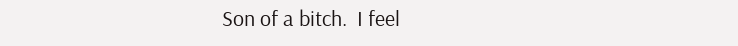Son of a bitch.  I feel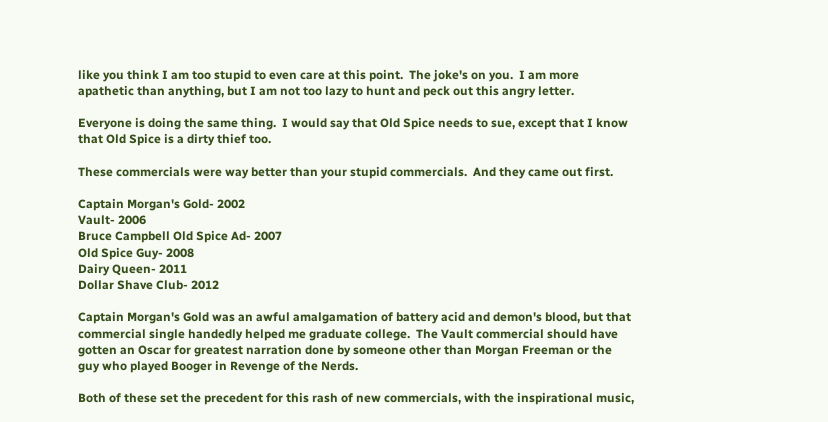like you think I am too stupid to even care at this point.  The joke's on you.  I am more apathetic than anything, but I am not too lazy to hunt and peck out this angry letter.

Everyone is doing the same thing.  I would say that Old Spice needs to sue, except that I know that Old Spice is a dirty thief too.

These commercials were way better than your stupid commercials.  And they came out first.

Captain Morgan's Gold- 2002
Vault- 2006
Bruce Campbell Old Spice Ad- 2007
Old Spice Guy- 2008
Dairy Queen- 2011
Dollar Shave Club- 2012

Captain Morgan's Gold was an awful amalgamation of battery acid and demon's blood, but that commercial single handedly helped me graduate college.  The Vault commercial should have gotten an Oscar for greatest narration done by someone other than Morgan Freeman or the guy who played Booger in Revenge of the Nerds.

Both of these set the precedent for this rash of new commercials, with the inspirational music,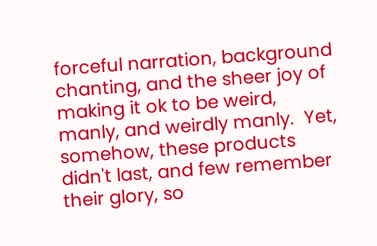forceful narration, background chanting, and the sheer joy of making it ok to be weird, manly, and weirdly manly.  Yet, somehow, these products didn't last, and few remember their glory, so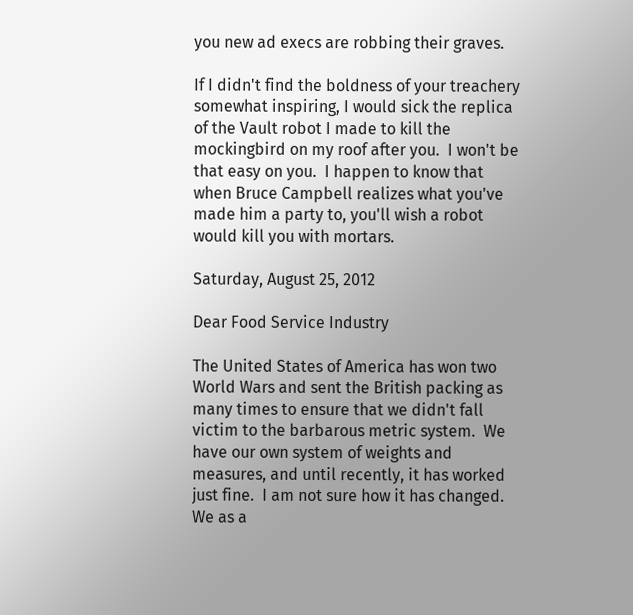you new ad execs are robbing their graves.

If I didn't find the boldness of your treachery somewhat inspiring, I would sick the replica of the Vault robot I made to kill the mockingbird on my roof after you.  I won't be that easy on you.  I happen to know that when Bruce Campbell realizes what you've made him a party to, you'll wish a robot would kill you with mortars.

Saturday, August 25, 2012

Dear Food Service Industry

The United States of America has won two World Wars and sent the British packing as many times to ensure that we didn't fall victim to the barbarous metric system.  We have our own system of weights and measures, and until recently, it has worked just fine.  I am not sure how it has changed.  We as a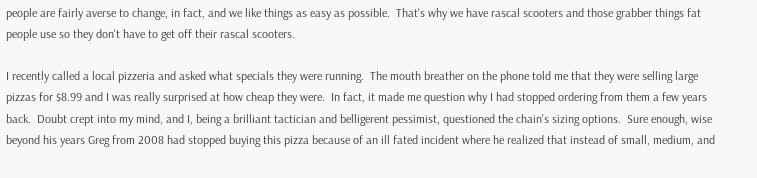people are fairly averse to change, in fact, and we like things as easy as possible.  That's why we have rascal scooters and those grabber things fat people use so they don't have to get off their rascal scooters.

I recently called a local pizzeria and asked what specials they were running.  The mouth breather on the phone told me that they were selling large pizzas for $8.99 and I was really surprised at how cheap they were.  In fact, it made me question why I had stopped ordering from them a few years back.  Doubt crept into my mind, and I, being a brilliant tactician and belligerent pessimist, questioned the chain's sizing options.  Sure enough, wise beyond his years Greg from 2008 had stopped buying this pizza because of an ill fated incident where he realized that instead of small, medium, and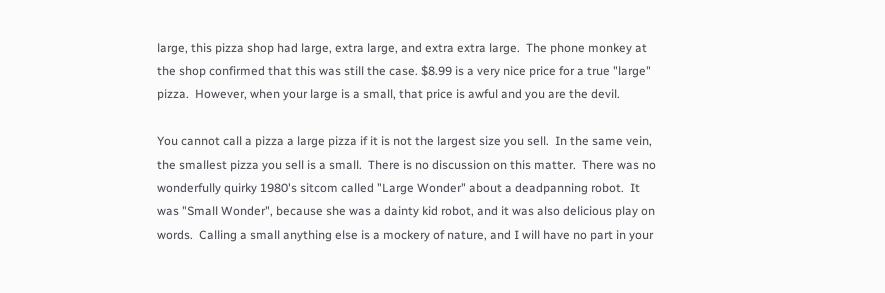large, this pizza shop had large, extra large, and extra extra large.  The phone monkey at the shop confirmed that this was still the case. $8.99 is a very nice price for a true "large" pizza.  However, when your large is a small, that price is awful and you are the devil.

You cannot call a pizza a large pizza if it is not the largest size you sell.  In the same vein, the smallest pizza you sell is a small.  There is no discussion on this matter.  There was no wonderfully quirky 1980's sitcom called "Large Wonder" about a deadpanning robot.  It was "Small Wonder", because she was a dainty kid robot, and it was also delicious play on words.  Calling a small anything else is a mockery of nature, and I will have no part in your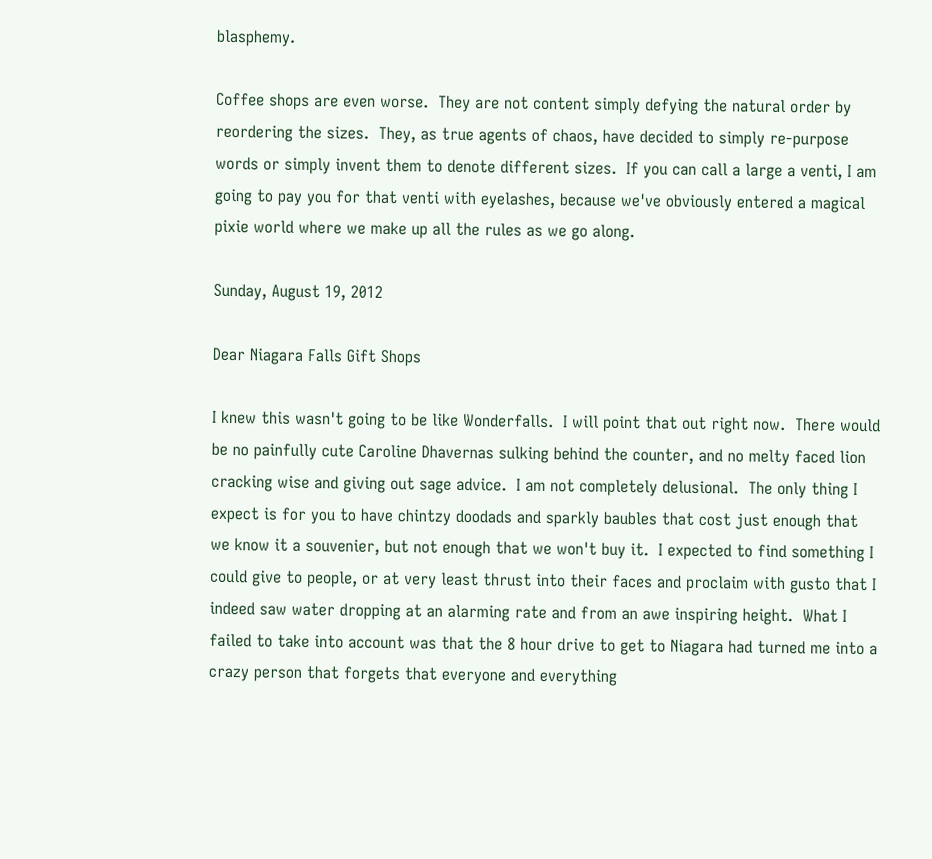blasphemy.

Coffee shops are even worse.  They are not content simply defying the natural order by reordering the sizes.  They, as true agents of chaos, have decided to simply re-purpose words or simply invent them to denote different sizes.  If you can call a large a venti, I am going to pay you for that venti with eyelashes, because we've obviously entered a magical pixie world where we make up all the rules as we go along.

Sunday, August 19, 2012

Dear Niagara Falls Gift Shops

I knew this wasn't going to be like Wonderfalls.  I will point that out right now.  There would be no painfully cute Caroline Dhavernas sulking behind the counter, and no melty faced lion cracking wise and giving out sage advice.  I am not completely delusional.  The only thing I expect is for you to have chintzy doodads and sparkly baubles that cost just enough that we know it a souvenier, but not enough that we won't buy it.  I expected to find something I could give to people, or at very least thrust into their faces and proclaim with gusto that I indeed saw water dropping at an alarming rate and from an awe inspiring height.  What I failed to take into account was that the 8 hour drive to get to Niagara had turned me into a crazy person that forgets that everyone and everything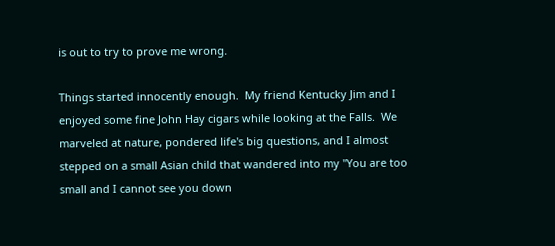is out to try to prove me wrong.

Things started innocently enough.  My friend Kentucky Jim and I enjoyed some fine John Hay cigars while looking at the Falls.  We marveled at nature, pondered life's big questions, and I almost stepped on a small Asian child that wandered into my "You are too small and I cannot see you down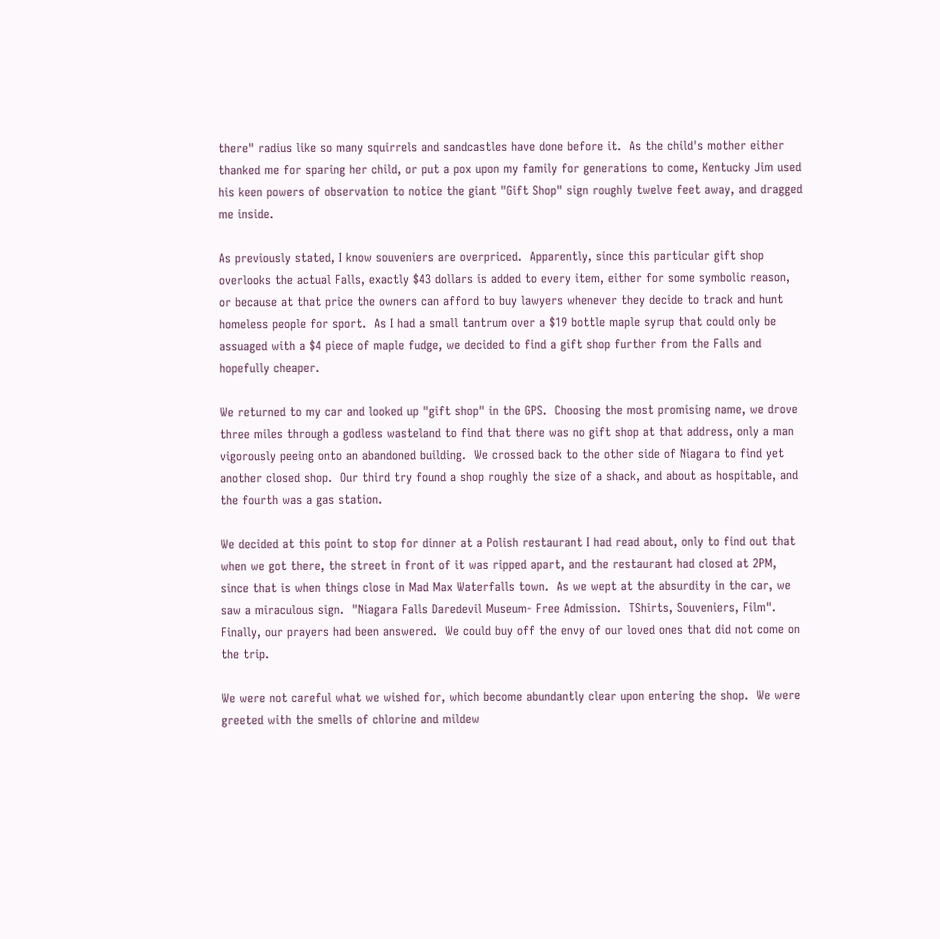there" radius like so many squirrels and sandcastles have done before it.  As the child's mother either thanked me for sparing her child, or put a pox upon my family for generations to come, Kentucky Jim used his keen powers of observation to notice the giant "Gift Shop" sign roughly twelve feet away, and dragged me inside.

As previously stated, I know souveniers are overpriced.  Apparently, since this particular gift shop overlooks the actual Falls, exactly $43 dollars is added to every item, either for some symbolic reason, or because at that price the owners can afford to buy lawyers whenever they decide to track and hunt homeless people for sport.  As I had a small tantrum over a $19 bottle maple syrup that could only be assuaged with a $4 piece of maple fudge, we decided to find a gift shop further from the Falls and hopefully cheaper.

We returned to my car and looked up "gift shop" in the GPS.  Choosing the most promising name, we drove three miles through a godless wasteland to find that there was no gift shop at that address, only a man vigorously peeing onto an abandoned building.  We crossed back to the other side of Niagara to find yet another closed shop.  Our third try found a shop roughly the size of a shack, and about as hospitable, and the fourth was a gas station.

We decided at this point to stop for dinner at a Polish restaurant I had read about, only to find out that when we got there, the street in front of it was ripped apart, and the restaurant had closed at 2PM, since that is when things close in Mad Max Waterfalls town.  As we wept at the absurdity in the car, we saw a miraculous sign.  "Niagara Falls Daredevil Museum- Free Admission.  TShirts, Souveniers, Film".  Finally, our prayers had been answered.  We could buy off the envy of our loved ones that did not come on the trip.

We were not careful what we wished for, which become abundantly clear upon entering the shop.  We were greeted with the smells of chlorine and mildew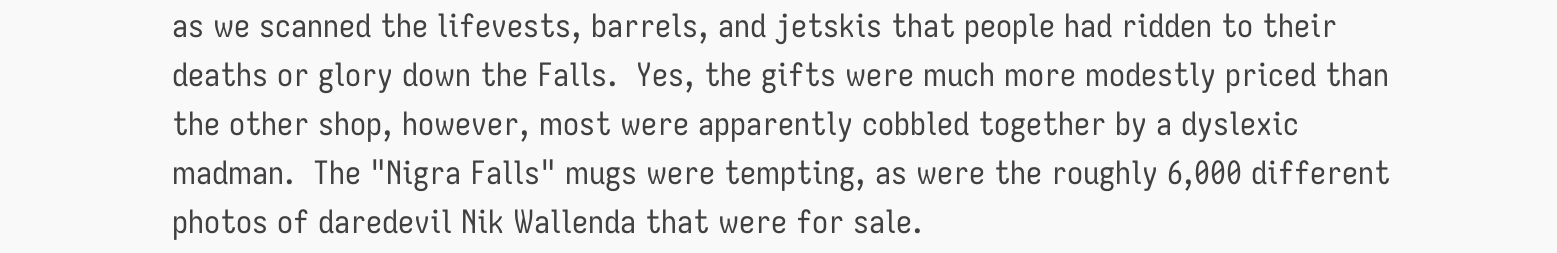as we scanned the lifevests, barrels, and jetskis that people had ridden to their deaths or glory down the Falls.  Yes, the gifts were much more modestly priced than the other shop, however, most were apparently cobbled together by a dyslexic madman.  The "Nigra Falls" mugs were tempting, as were the roughly 6,000 different photos of daredevil Nik Wallenda that were for sale.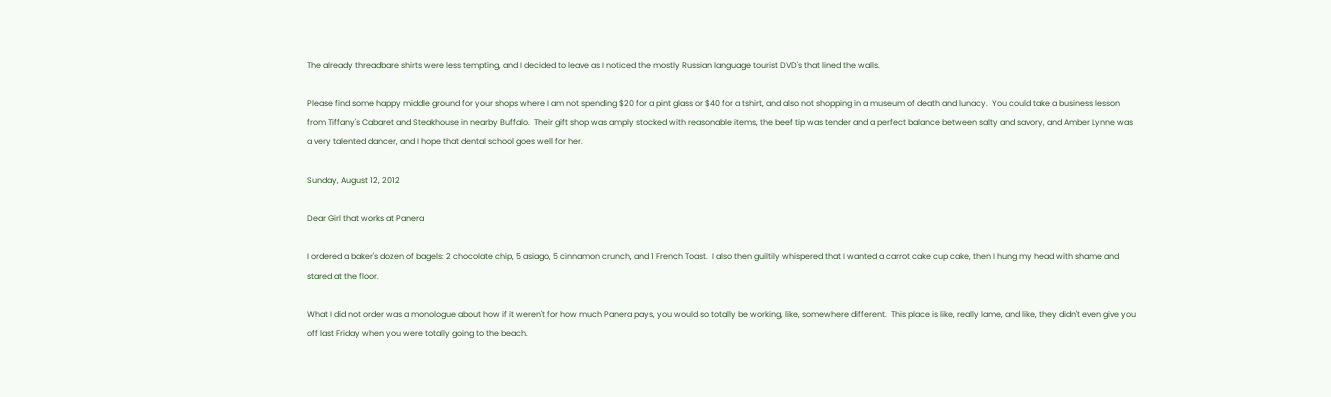The already threadbare shirts were less tempting, and I decided to leave as I noticed the mostly Russian language tourist DVD's that lined the walls.

Please find some happy middle ground for your shops where I am not spending $20 for a pint glass or $40 for a tshirt, and also not shopping in a museum of death and lunacy.  You could take a business lesson from Tiffany's Cabaret and Steakhouse in nearby Buffalo.  Their gift shop was amply stocked with reasonable items, the beef tip was tender and a perfect balance between salty and savory, and Amber Lynne was a very talented dancer, and I hope that dental school goes well for her.

Sunday, August 12, 2012

Dear Girl that works at Panera

I ordered a baker's dozen of bagels: 2 chocolate chip, 5 asiago, 5 cinnamon crunch, and 1 French Toast.  I also then guiltily whispered that I wanted a carrot cake cup cake, then I hung my head with shame and stared at the floor.

What I did not order was a monologue about how if it weren't for how much Panera pays, you would so totally be working, like, somewhere different.  This place is like, really lame, and like, they didn't even give you off last Friday when you were totally going to the beach.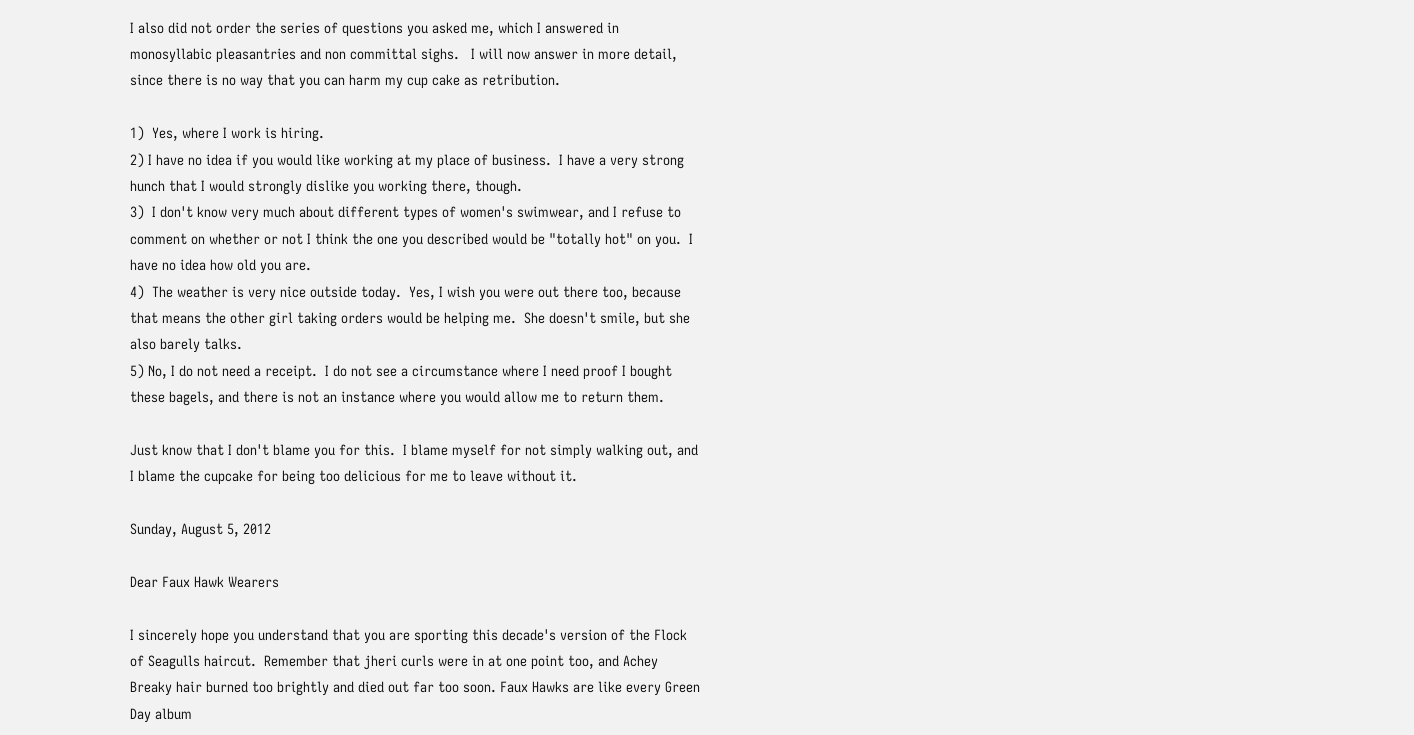I also did not order the series of questions you asked me, which I answered in monosyllabic pleasantries and non committal sighs.   I will now answer in more detail, since there is no way that you can harm my cup cake as retribution.

1)  Yes, where I work is hiring.
2) I have no idea if you would like working at my place of business.  I have a very strong hunch that I would strongly dislike you working there, though.
3)  I don't know very much about different types of women's swimwear, and I refuse to comment on whether or not I think the one you described would be "totally hot" on you.  I have no idea how old you are.
4)  The weather is very nice outside today.  Yes, I wish you were out there too, because that means the other girl taking orders would be helping me.  She doesn't smile, but she also barely talks.
5) No, I do not need a receipt.  I do not see a circumstance where I need proof I bought these bagels, and there is not an instance where you would allow me to return them.

Just know that I don't blame you for this.  I blame myself for not simply walking out, and I blame the cupcake for being too delicious for me to leave without it.

Sunday, August 5, 2012

Dear Faux Hawk Wearers

I sincerely hope you understand that you are sporting this decade's version of the Flock of Seagulls haircut.  Remember that jheri curls were in at one point too, and Achey Breaky hair burned too brightly and died out far too soon. Faux Hawks are like every Green Day album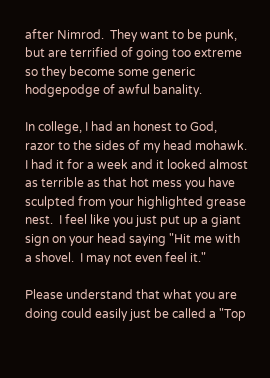after Nimrod.  They want to be punk, but are terrified of going too extreme so they become some generic hodgepodge of awful banality.

In college, I had an honest to God, razor to the sides of my head mohawk.  I had it for a week and it looked almost as terrible as that hot mess you have sculpted from your highlighted grease nest.  I feel like you just put up a giant sign on your head saying "Hit me with a shovel.  I may not even feel it."

Please understand that what you are doing could easily just be called a "Top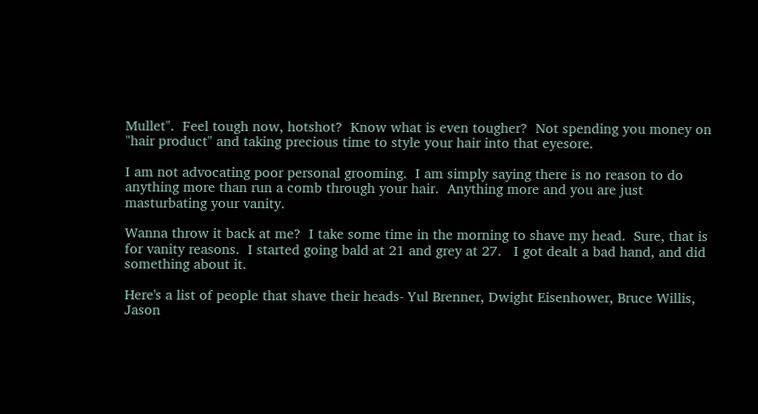Mullet".  Feel tough now, hotshot?  Know what is even tougher?  Not spending you money on "hair product" and taking precious time to style your hair into that eyesore.

I am not advocating poor personal grooming.  I am simply saying there is no reason to do anything more than run a comb through your hair.  Anything more and you are just masturbating your vanity.

Wanna throw it back at me?  I take some time in the morning to shave my head.  Sure, that is for vanity reasons.  I started going bald at 21 and grey at 27.   I got dealt a bad hand, and did something about it.

Here's a list of people that shave their heads- Yul Brenner, Dwight Eisenhower, Bruce Willis, Jason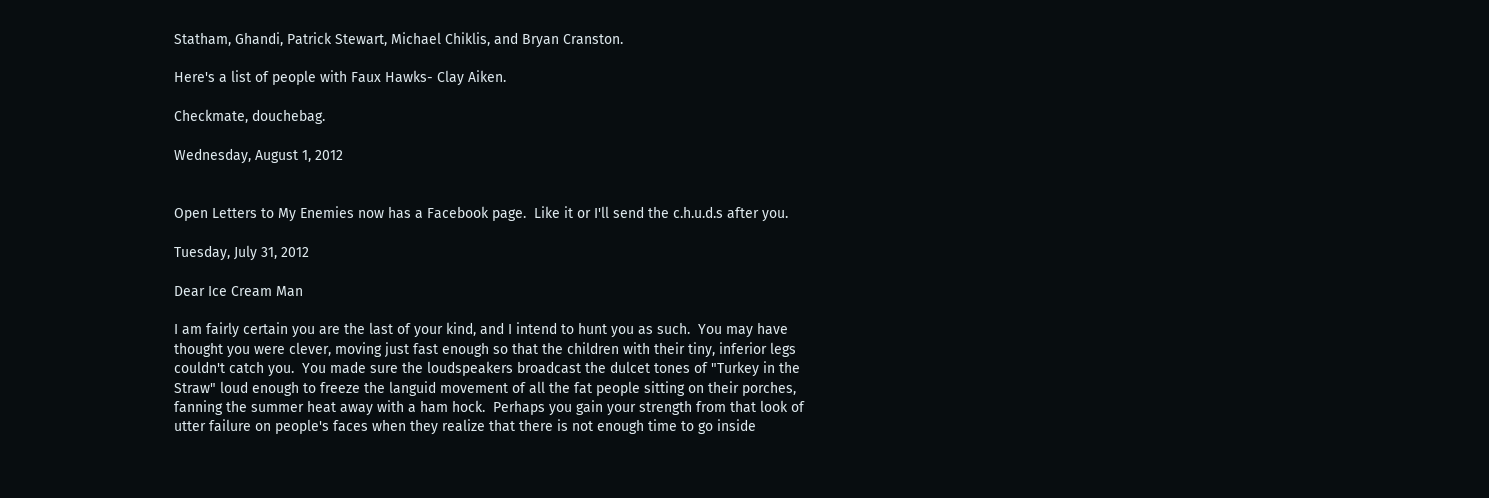Statham, Ghandi, Patrick Stewart, Michael Chiklis, and Bryan Cranston.

Here's a list of people with Faux Hawks- Clay Aiken.

Checkmate, douchebag.

Wednesday, August 1, 2012


Open Letters to My Enemies now has a Facebook page.  Like it or I'll send the c.h.u.d.s after you.

Tuesday, July 31, 2012

Dear Ice Cream Man

I am fairly certain you are the last of your kind, and I intend to hunt you as such.  You may have thought you were clever, moving just fast enough so that the children with their tiny, inferior legs couldn't catch you.  You made sure the loudspeakers broadcast the dulcet tones of "Turkey in the Straw" loud enough to freeze the languid movement of all the fat people sitting on their porches, fanning the summer heat away with a ham hock.  Perhaps you gain your strength from that look of utter failure on people's faces when they realize that there is not enough time to go inside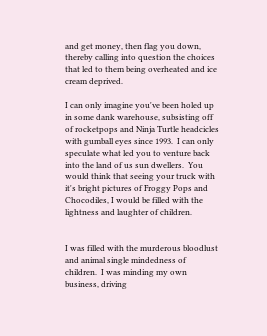and get money, then flag you down, thereby calling into question the choices that led to them being overheated and ice cream deprived.

I can only imagine you've been holed up in some dank warehouse, subsisting off of rocketpops and Ninja Turtle headcicles with gumball eyes since 1993.  I can only speculate what led you to venture back into the land of us sun dwellers.  You would think that seeing your truck with it's bright pictures of Froggy Pops and Chocodiles, I would be filled with the lightness and laughter of children.


I was filled with the murderous bloodlust and animal single mindedness of children.  I was minding my own business, driving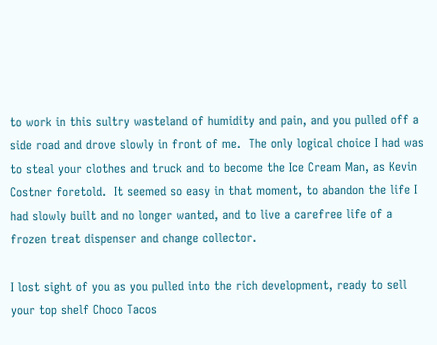to work in this sultry wasteland of humidity and pain, and you pulled off a side road and drove slowly in front of me.  The only logical choice I had was to steal your clothes and truck and to become the Ice Cream Man, as Kevin Costner foretold.  It seemed so easy in that moment, to abandon the life I had slowly built and no longer wanted, and to live a carefree life of a frozen treat dispenser and change collector.

I lost sight of you as you pulled into the rich development, ready to sell your top shelf Choco Tacos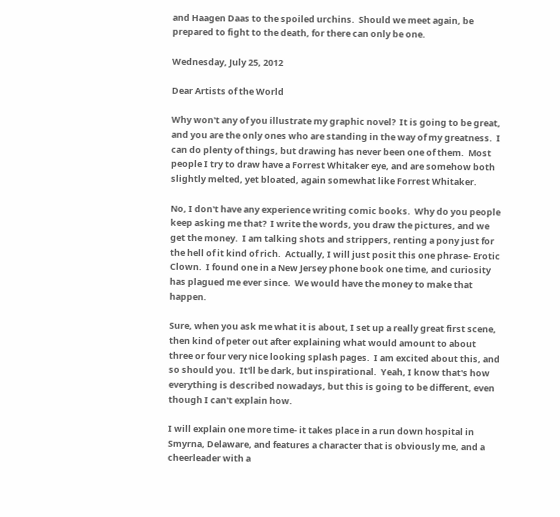and Haagen Daas to the spoiled urchins.  Should we meet again, be prepared to fight to the death, for there can only be one.

Wednesday, July 25, 2012

Dear Artists of the World

Why won't any of you illustrate my graphic novel?  It is going to be great, and you are the only ones who are standing in the way of my greatness.  I can do plenty of things, but drawing has never been one of them.  Most people I try to draw have a Forrest Whitaker eye, and are somehow both slightly melted, yet bloated, again somewhat like Forrest Whitaker.

No, I don't have any experience writing comic books.  Why do you people keep asking me that?  I write the words, you draw the pictures, and we get the money.  I am talking shots and strippers, renting a pony just for the hell of it kind of rich.  Actually, I will just posit this one phrase- Erotic Clown.  I found one in a New Jersey phone book one time, and curiosity has plagued me ever since.  We would have the money to make that happen.

Sure, when you ask me what it is about, I set up a really great first scene, then kind of peter out after explaining what would amount to about three or four very nice looking splash pages.  I am excited about this, and so should you.  It'll be dark, but inspirational.  Yeah, I know that's how everything is described nowadays, but this is going to be different, even though I can't explain how.

I will explain one more time- it takes place in a run down hospital in Smyrna, Delaware, and features a character that is obviously me, and a cheerleader with a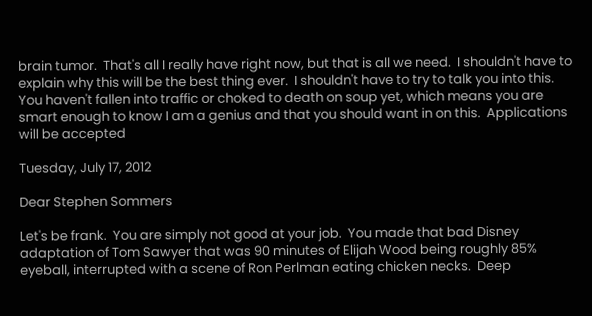brain tumor.  That's all I really have right now, but that is all we need.  I shouldn't have to explain why this will be the best thing ever.  I shouldn't have to try to talk you into this.  You haven't fallen into traffic or choked to death on soup yet, which means you are smart enough to know I am a genius and that you should want in on this.  Applications will be accepted

Tuesday, July 17, 2012

Dear Stephen Sommers

Let's be frank.  You are simply not good at your job.  You made that bad Disney adaptation of Tom Sawyer that was 90 minutes of Elijah Wood being roughly 85% eyeball, interrupted with a scene of Ron Perlman eating chicken necks.  Deep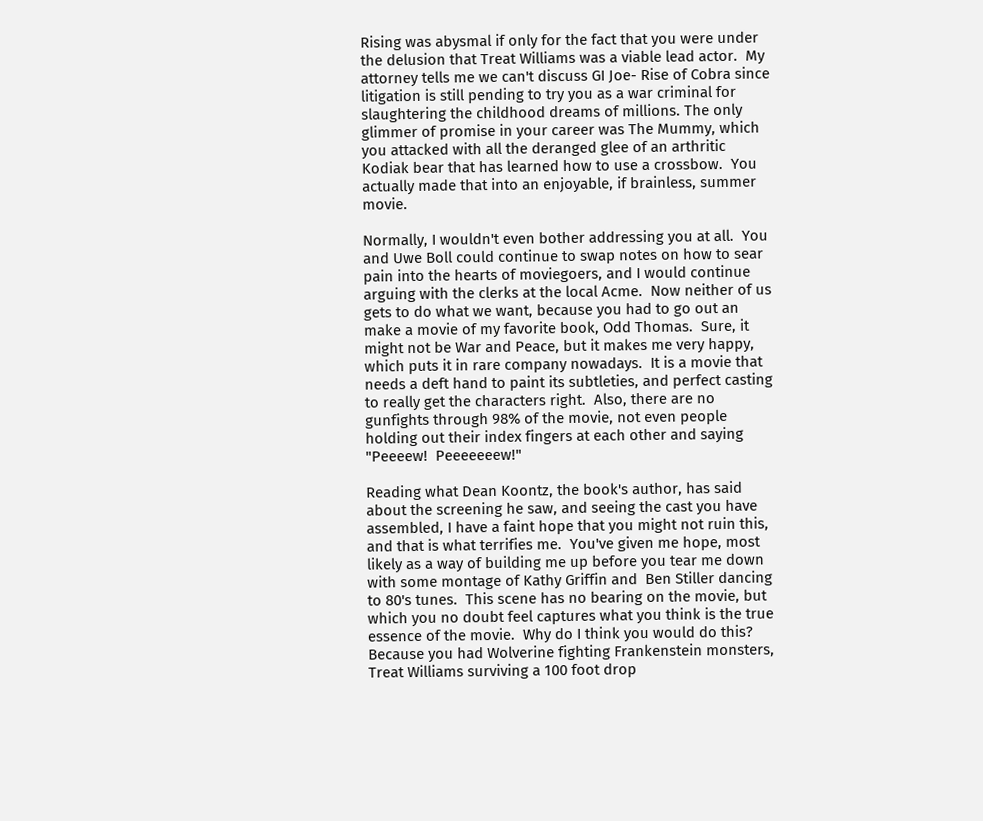Rising was abysmal if only for the fact that you were under the delusion that Treat Williams was a viable lead actor.  My attorney tells me we can't discuss GI Joe- Rise of Cobra since litigation is still pending to try you as a war criminal for slaughtering the childhood dreams of millions. The only glimmer of promise in your career was The Mummy, which you attacked with all the deranged glee of an arthritic Kodiak bear that has learned how to use a crossbow.  You actually made that into an enjoyable, if brainless, summer movie.

Normally, I wouldn't even bother addressing you at all.  You and Uwe Boll could continue to swap notes on how to sear pain into the hearts of moviegoers, and I would continue arguing with the clerks at the local Acme.  Now neither of us gets to do what we want, because you had to go out an make a movie of my favorite book, Odd Thomas.  Sure, it might not be War and Peace, but it makes me very happy, which puts it in rare company nowadays.  It is a movie that needs a deft hand to paint its subtleties, and perfect casting to really get the characters right.  Also, there are no gunfights through 98% of the movie, not even people holding out their index fingers at each other and saying "Peeeew!  Peeeeeeew!"

Reading what Dean Koontz, the book's author, has said about the screening he saw, and seeing the cast you have assembled, I have a faint hope that you might not ruin this, and that is what terrifies me.  You've given me hope, most likely as a way of building me up before you tear me down with some montage of Kathy Griffin and  Ben Stiller dancing to 80's tunes.  This scene has no bearing on the movie, but which you no doubt feel captures what you think is the true essence of the movie.  Why do I think you would do this?  Because you had Wolverine fighting Frankenstein monsters, Treat Williams surviving a 100 foot drop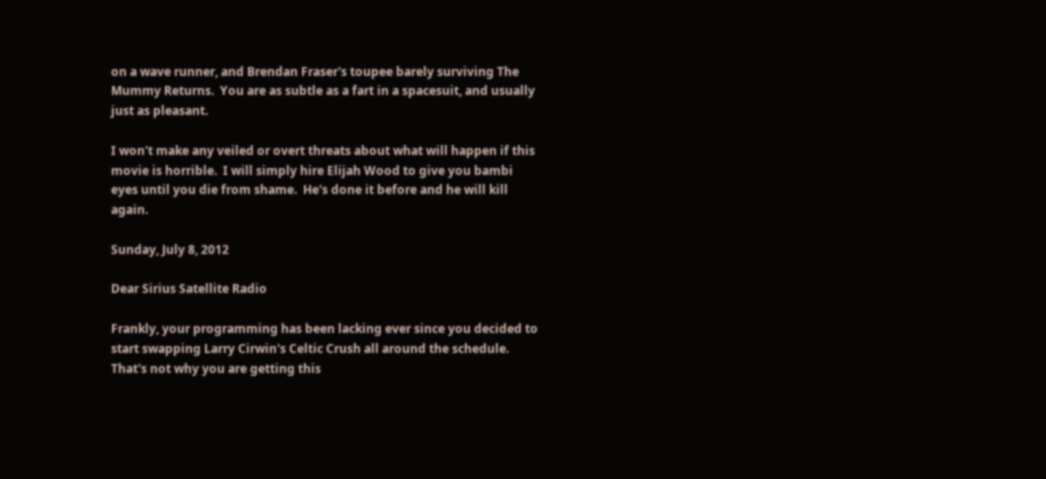on a wave runner, and Brendan Fraser's toupee barely surviving The Mummy Returns.  You are as subtle as a fart in a spacesuit, and usually just as pleasant.

I won't make any veiled or overt threats about what will happen if this movie is horrible.  I will simply hire Elijah Wood to give you bambi eyes until you die from shame.  He's done it before and he will kill again.

Sunday, July 8, 2012

Dear Sirius Satellite Radio

Frankly, your programming has been lacking ever since you decided to start swapping Larry Cirwin's Celtic Crush all around the schedule.  That's not why you are getting this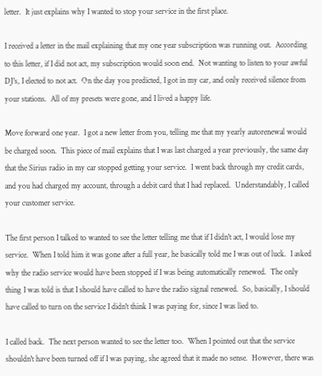letter.  It just explains why I wanted to stop your service in the first place.

I received a letter in the mail explaining that my one year subscription was running out.  According to this letter, if I did not act, my subscription would soon end.  Not wanting to listen to your awful DJ's, I elected to not act.  On the day you predicted, I got in my car, and only received silence from your stations.  All of my presets were gone, and I lived a happy life.

Move forward one year.  I got a new letter from you, telling me that my yearly autorenewal would be charged soon.  This piece of mail explains that I was last charged a year previously, the same day that the Sirius radio in my car stopped getting your service.  I went back through my credit cards, and you had charged my account, through a debit card that I had replaced.  Understandably, I called your customer service.

The first person I talked to wanted to see the letter telling me that if I didn't act, I would lose my service.  When I told him it was gone after a full year, he basically told me I was out of luck.  I asked why the radio service would have been stopped if I was being automatically renewed.  The only thing I was told is that I should have called to have the radio signal renewed.  So, basically, I should have called to turn on the service I didn't think I was paying for, since I was lied to.

I called back.  The next person wanted to see the letter too.  When I pointed out that the service shouldn't have been turned off if I was paying, she agreed that it made no sense.  However, there was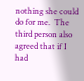nothing she could do for me.  The third person also agreed that if I had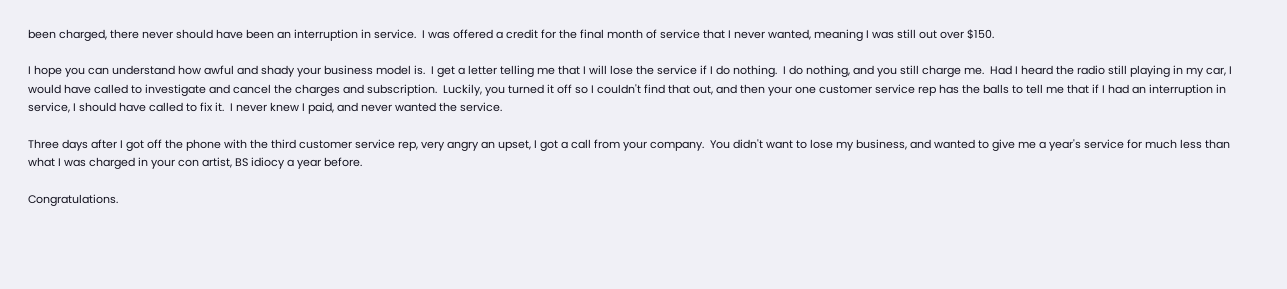been charged, there never should have been an interruption in service.  I was offered a credit for the final month of service that I never wanted, meaning I was still out over $150.

I hope you can understand how awful and shady your business model is.  I get a letter telling me that I will lose the service if I do nothing.  I do nothing, and you still charge me.  Had I heard the radio still playing in my car, I would have called to investigate and cancel the charges and subscription.  Luckily, you turned it off so I couldn't find that out, and then your one customer service rep has the balls to tell me that if I had an interruption in service, I should have called to fix it.  I never knew I paid, and never wanted the service.

Three days after I got off the phone with the third customer service rep, very angry an upset, I got a call from your company.  You didn't want to lose my business, and wanted to give me a year's service for much less than what I was charged in your con artist, BS idiocy a year before.

Congratulations.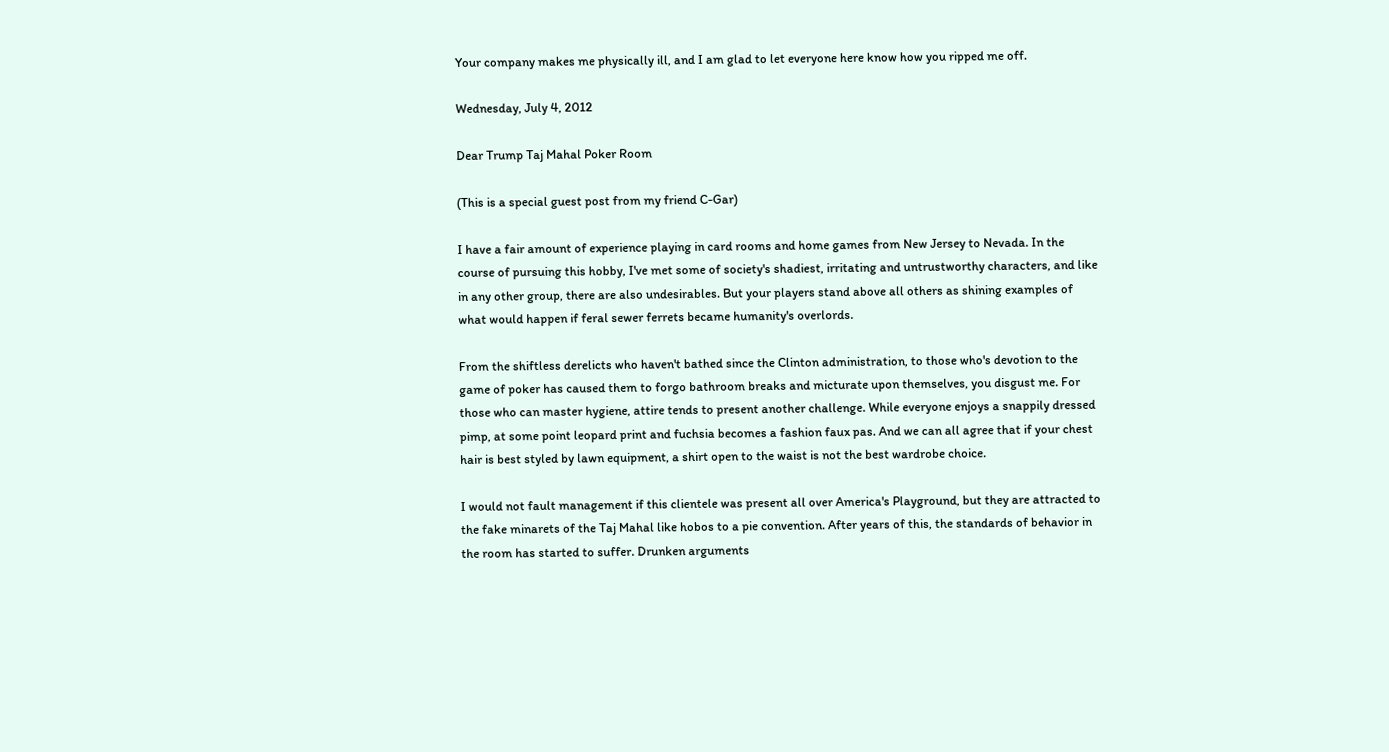Your company makes me physically ill, and I am glad to let everyone here know how you ripped me off.

Wednesday, July 4, 2012

Dear Trump Taj Mahal Poker Room

(This is a special guest post from my friend C-Gar)

I have a fair amount of experience playing in card rooms and home games from New Jersey to Nevada. In the course of pursuing this hobby, I've met some of society's shadiest, irritating and untrustworthy characters, and like in any other group, there are also undesirables. But your players stand above all others as shining examples of what would happen if feral sewer ferrets became humanity's overlords.

From the shiftless derelicts who haven't bathed since the Clinton administration, to those who's devotion to the game of poker has caused them to forgo bathroom breaks and micturate upon themselves, you disgust me. For those who can master hygiene, attire tends to present another challenge. While everyone enjoys a snappily dressed pimp, at some point leopard print and fuchsia becomes a fashion faux pas. And we can all agree that if your chest hair is best styled by lawn equipment, a shirt open to the waist is not the best wardrobe choice.

I would not fault management if this clientele was present all over America's Playground, but they are attracted to the fake minarets of the Taj Mahal like hobos to a pie convention. After years of this, the standards of behavior in the room has started to suffer. Drunken arguments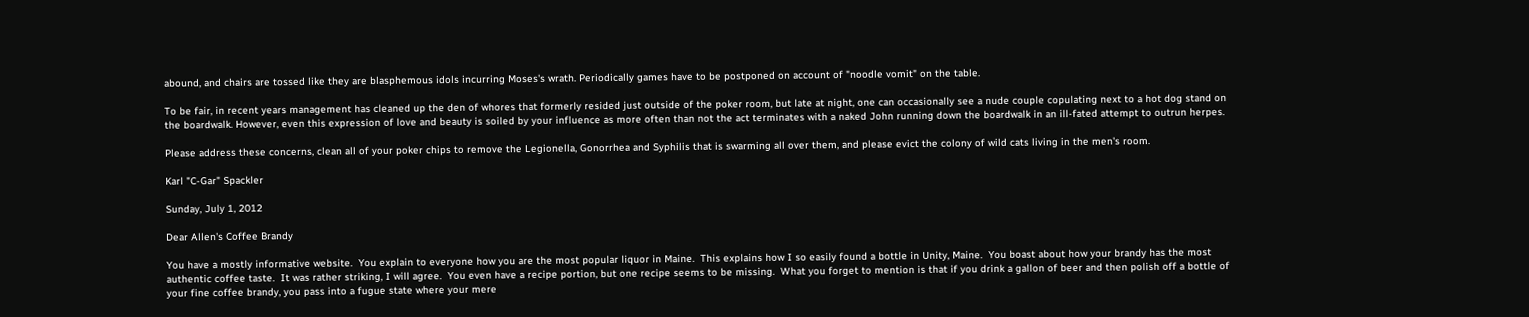abound, and chairs are tossed like they are blasphemous idols incurring Moses's wrath. Periodically games have to be postponed on account of "noodle vomit" on the table.

To be fair, in recent years management has cleaned up the den of whores that formerly resided just outside of the poker room, but late at night, one can occasionally see a nude couple copulating next to a hot dog stand on the boardwalk. However, even this expression of love and beauty is soiled by your influence as more often than not the act terminates with a naked John running down the boardwalk in an ill-fated attempt to outrun herpes.

Please address these concerns, clean all of your poker chips to remove the Legionella, Gonorrhea and Syphilis that is swarming all over them, and please evict the colony of wild cats living in the men's room.

Karl "C-Gar" Spackler

Sunday, July 1, 2012

Dear Allen's Coffee Brandy

You have a mostly informative website.  You explain to everyone how you are the most popular liquor in Maine.  This explains how I so easily found a bottle in Unity, Maine.  You boast about how your brandy has the most authentic coffee taste.  It was rather striking, I will agree.  You even have a recipe portion, but one recipe seems to be missing.  What you forget to mention is that if you drink a gallon of beer and then polish off a bottle of your fine coffee brandy, you pass into a fugue state where your mere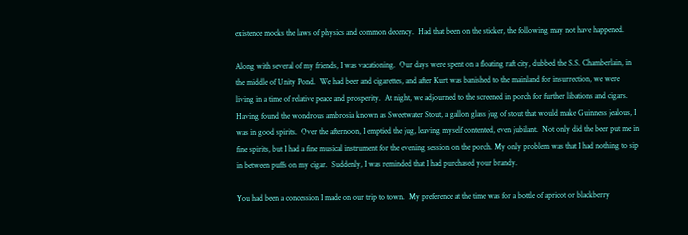existence mocks the laws of physics and common decency.  Had that been on the sticker, the following may not have happened.

Along with several of my friends, I was vacationing.  Our days were spent on a floating raft city, dubbed the S.S. Chamberlain, in the middle of Unity Pond.  We had beer and cigarettes, and after Kurt was banished to the mainland for insurrection, we were living in a time of relative peace and prosperity.  At night, we adjourned to the screened in porch for further libations and cigars.  Having found the wondrous ambrosia known as Sweetwater Stout, a gallon glass jug of stout that would make Guinness jealous, I was in good spirits.  Over the afternoon, I emptied the jug, leaving myself contented, even jubilant.  Not only did the beer put me in fine spirits, but I had a fine musical instrument for the evening session on the porch. My only problem was that I had nothing to sip in between puffs on my cigar.  Suddenly, I was reminded that I had purchased your brandy.

You had been a concession I made on our trip to town.  My preference at the time was for a bottle of apricot or blackberry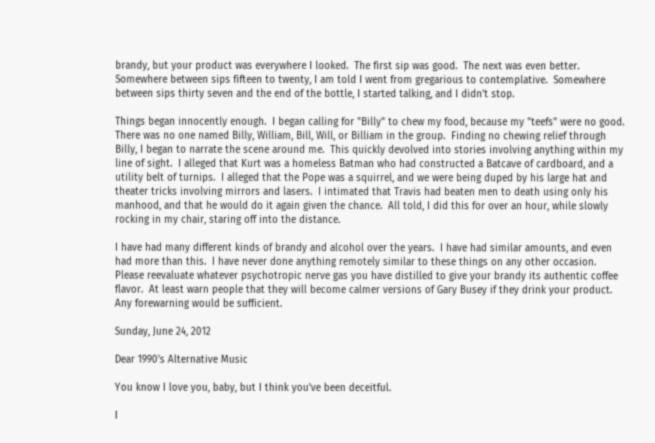brandy, but your product was everywhere I looked.  The first sip was good.  The next was even better.  Somewhere between sips fifteen to twenty, I am told I went from gregarious to contemplative.  Somewhere between sips thirty seven and the end of the bottle, I started talking, and I didn't stop.

Things began innocently enough.  I began calling for "Billy" to chew my food, because my "teefs" were no good.  There was no one named Billy, William, Bill, Will, or Billiam in the group.  Finding no chewing relief through Billy, I began to narrate the scene around me.  This quickly devolved into stories involving anything within my line of sight.  I alleged that Kurt was a homeless Batman who had constructed a Batcave of cardboard, and a utility belt of turnips.  I alleged that the Pope was a squirrel, and we were being duped by his large hat and theater tricks involving mirrors and lasers.  I intimated that Travis had beaten men to death using only his manhood, and that he would do it again given the chance.  All told, I did this for over an hour, while slowly rocking in my chair, staring off into the distance.

I have had many different kinds of brandy and alcohol over the years.  I have had similar amounts, and even had more than this.  I have never done anything remotely similar to these things on any other occasion.  Please reevaluate whatever psychotropic nerve gas you have distilled to give your brandy its authentic coffee flavor.  At least warn people that they will become calmer versions of Gary Busey if they drink your product.  Any forewarning would be sufficient.

Sunday, June 24, 2012

Dear 1990's Alternative Music

You know I love you, baby, but I think you've been deceitful.

I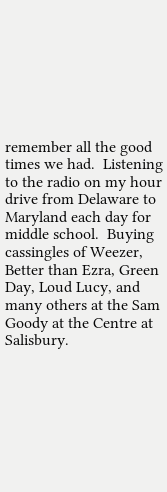remember all the good times we had.  Listening to the radio on my hour drive from Delaware to Maryland each day for middle school.  Buying cassingles of Weezer, Better than Ezra, Green Day, Loud Lucy, and many others at the Sam Goody at the Centre at Salisbury.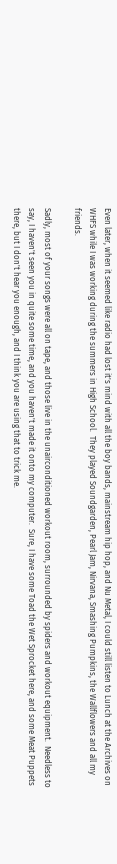Even later, when it seemed like radio had lost it's mind with all the boy bands, mainstream hip hop, and Nu Metal, I could still listen to Lunch at the Archives on WHFS while I was working during the summers in High School.  They played Soundgarden, Pearl Jam, Nirvana, Smashing Pumpkins, the Wallflowers and all my friends.

Sadly, most of your songs were all on tape, and those live in the unairconditioned workout room, surrounded by spiders and workout equipment.  Needless to say, I haven't seen you in quite some time, and you haven't made it onto my computer.  Sure, I have some Toad the Wet Sprocket here, and some Meat Puppets there, but I don't hear you enough, and I think you are using that to trick me.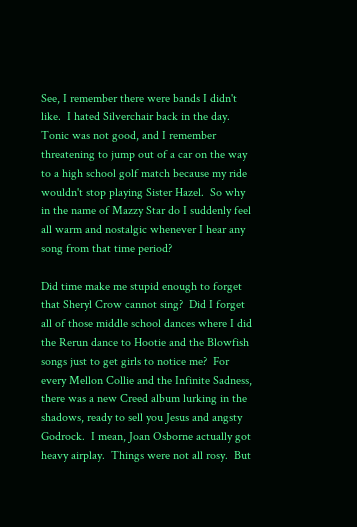See, I remember there were bands I didn't like.  I hated Silverchair back in the day.  Tonic was not good, and I remember threatening to jump out of a car on the way to a high school golf match because my ride wouldn't stop playing Sister Hazel.  So why in the name of Mazzy Star do I suddenly feel all warm and nostalgic whenever I hear any song from that time period?

Did time make me stupid enough to forget that Sheryl Crow cannot sing?  Did I forget all of those middle school dances where I did the Rerun dance to Hootie and the Blowfish songs just to get girls to notice me?  For every Mellon Collie and the Infinite Sadness, there was a new Creed album lurking in the shadows, ready to sell you Jesus and angsty Godrock.  I mean, Joan Osborne actually got heavy airplay.  Things were not all rosy.  But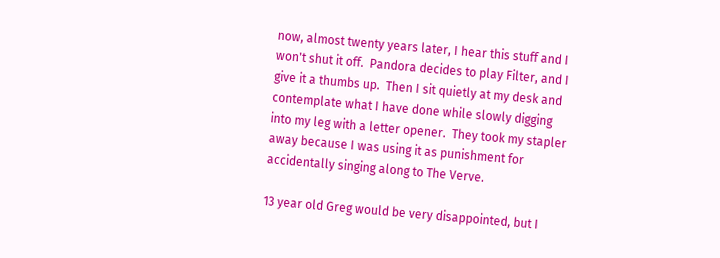now, almost twenty years later, I hear this stuff and I won't shut it off.  Pandora decides to play Filter, and I give it a thumbs up.  Then I sit quietly at my desk and contemplate what I have done while slowly digging into my leg with a letter opener.  They took my stapler away because I was using it as punishment for accidentally singing along to The Verve.

13 year old Greg would be very disappointed, but I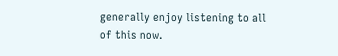generally enjoy listening to all of this now.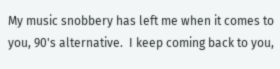My music snobbery has left me when it comes to you, 90's alternative.  I keep coming back to you,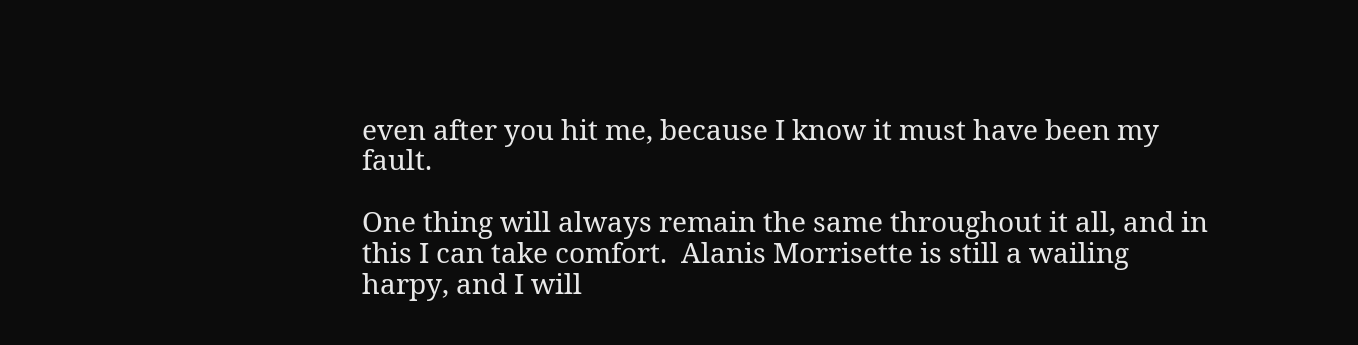even after you hit me, because I know it must have been my fault.

One thing will always remain the same throughout it all, and in this I can take comfort.  Alanis Morrisette is still a wailing harpy, and I will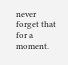never forget that for a moment.